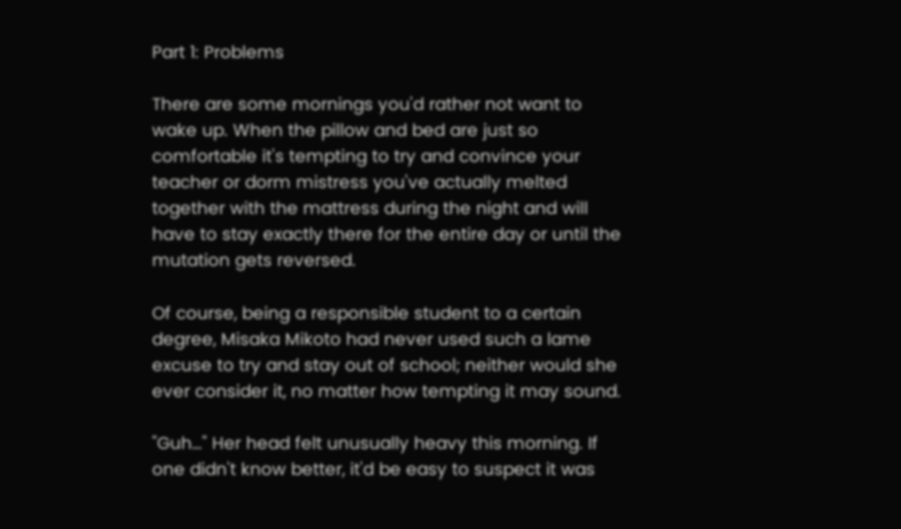Part 1: Problems

There are some mornings you'd rather not want to wake up. When the pillow and bed are just so comfortable it's tempting to try and convince your teacher or dorm mistress you've actually melted together with the mattress during the night and will have to stay exactly there for the entire day or until the mutation gets reversed.

Of course, being a responsible student to a certain degree, Misaka Mikoto had never used such a lame excuse to try and stay out of school; neither would she ever consider it, no matter how tempting it may sound.

"Guh…" Her head felt unusually heavy this morning. If one didn't know better, it'd be easy to suspect it was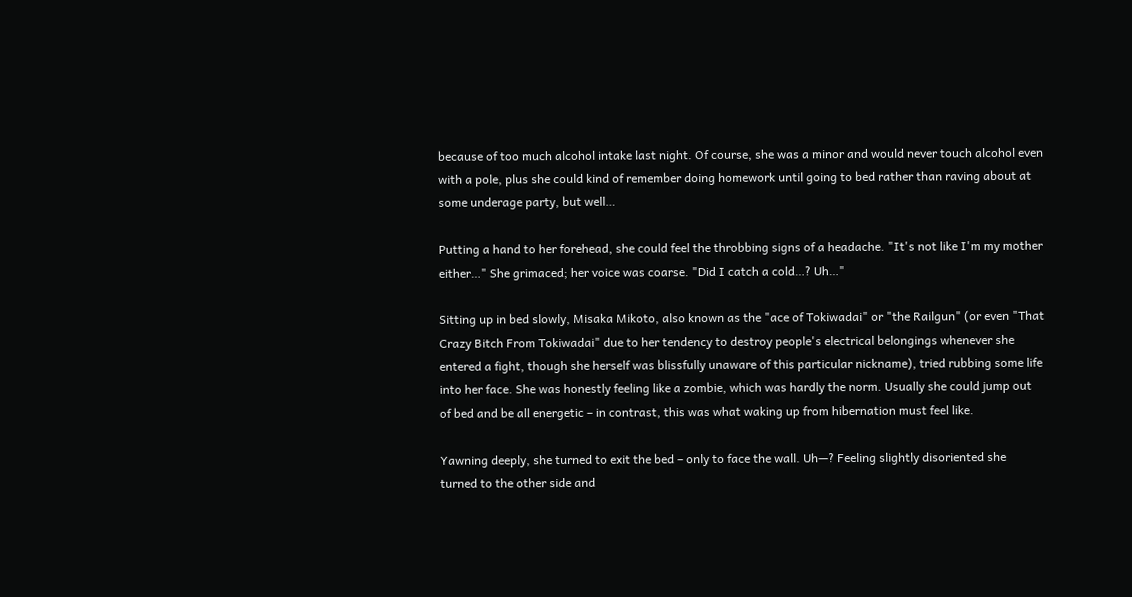because of too much alcohol intake last night. Of course, she was a minor and would never touch alcohol even with a pole, plus she could kind of remember doing homework until going to bed rather than raving about at some underage party, but well…

Putting a hand to her forehead, she could feel the throbbing signs of a headache. "It's not like I'm my mother either…" She grimaced; her voice was coarse. "Did I catch a cold…? Uh…"

Sitting up in bed slowly, Misaka Mikoto, also known as the "ace of Tokiwadai" or "the Railgun" (or even "That Crazy Bitch From Tokiwadai" due to her tendency to destroy people's electrical belongings whenever she entered a fight, though she herself was blissfully unaware of this particular nickname), tried rubbing some life into her face. She was honestly feeling like a zombie, which was hardly the norm. Usually she could jump out of bed and be all energetic – in contrast, this was what waking up from hibernation must feel like.

Yawning deeply, she turned to exit the bed – only to face the wall. Uh—? Feeling slightly disoriented she turned to the other side and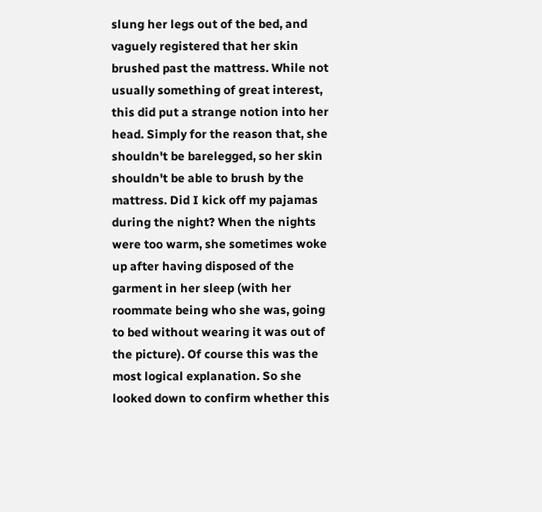slung her legs out of the bed, and vaguely registered that her skin brushed past the mattress. While not usually something of great interest, this did put a strange notion into her head. Simply for the reason that, she shouldn't be barelegged, so her skin shouldn't be able to brush by the mattress. Did I kick off my pajamas during the night? When the nights were too warm, she sometimes woke up after having disposed of the garment in her sleep (with her roommate being who she was, going to bed without wearing it was out of the picture). Of course this was the most logical explanation. So she looked down to confirm whether this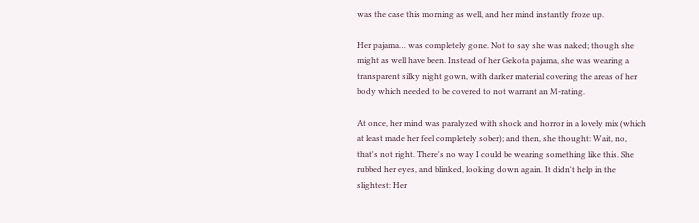was the case this morning as well, and her mind instantly froze up.

Her pajama… was completely gone. Not to say she was naked; though she might as well have been. Instead of her Gekota pajama, she was wearing a transparent silky night gown, with darker material covering the areas of her body which needed to be covered to not warrant an M-rating.

At once, her mind was paralyzed with shock and horror in a lovely mix (which at least made her feel completely sober); and then, she thought: Wait, no, that's not right. There's no way I could be wearing something like this. She rubbed her eyes, and blinked, looking down again. It didn't help in the slightest: Her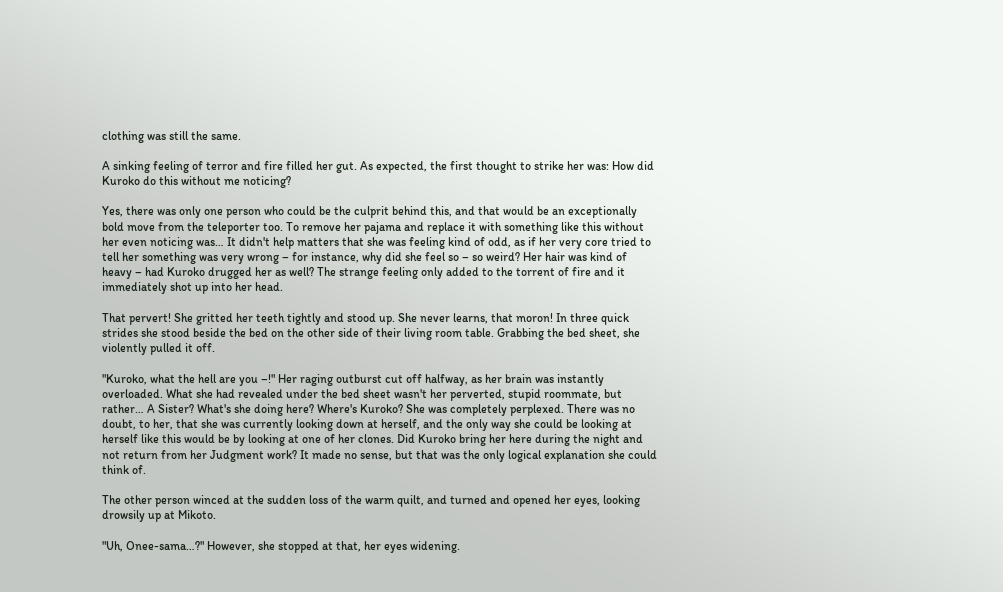clothing was still the same.

A sinking feeling of terror and fire filled her gut. As expected, the first thought to strike her was: How did Kuroko do this without me noticing?

Yes, there was only one person who could be the culprit behind this, and that would be an exceptionally bold move from the teleporter too. To remove her pajama and replace it with something like this without her even noticing was… It didn't help matters that she was feeling kind of odd, as if her very core tried to tell her something was very wrong – for instance, why did she feel so – so weird? Her hair was kind of heavy – had Kuroko drugged her as well? The strange feeling only added to the torrent of fire and it immediately shot up into her head.

That pervert! She gritted her teeth tightly and stood up. She never learns, that moron! In three quick strides she stood beside the bed on the other side of their living room table. Grabbing the bed sheet, she violently pulled it off.

"Kuroko, what the hell are you –!" Her raging outburst cut off halfway, as her brain was instantly overloaded. What she had revealed under the bed sheet wasn't her perverted, stupid roommate, but rather… A Sister? What's she doing here? Where's Kuroko? She was completely perplexed. There was no doubt, to her, that she was currently looking down at herself, and the only way she could be looking at herself like this would be by looking at one of her clones. Did Kuroko bring her here during the night and not return from her Judgment work? It made no sense, but that was the only logical explanation she could think of.

The other person winced at the sudden loss of the warm quilt, and turned and opened her eyes, looking drowsily up at Mikoto.

"Uh, Onee-sama…?" However, she stopped at that, her eyes widening.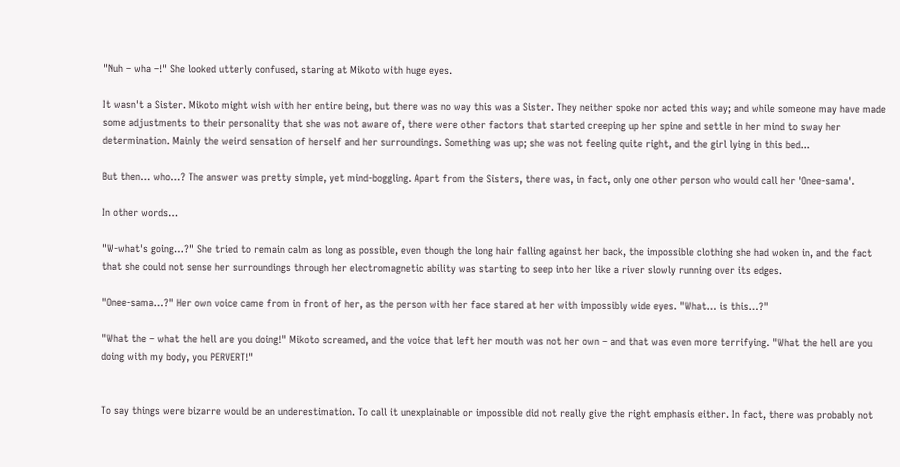"Nuh – wha –!" She looked utterly confused, staring at Mikoto with huge eyes.

It wasn't a Sister. Mikoto might wish with her entire being, but there was no way this was a Sister. They neither spoke nor acted this way; and while someone may have made some adjustments to their personality that she was not aware of, there were other factors that started creeping up her spine and settle in her mind to sway her determination. Mainly the weird sensation of herself and her surroundings. Something was up; she was not feeling quite right, and the girl lying in this bed...

But then… who…? The answer was pretty simple, yet mind-boggling. Apart from the Sisters, there was, in fact, only one other person who would call her 'Onee-sama'.

In other words…

"W-what's going…?" She tried to remain calm as long as possible, even though the long hair falling against her back, the impossible clothing she had woken in, and the fact that she could not sense her surroundings through her electromagnetic ability was starting to seep into her like a river slowly running over its edges.

"Onee-sama…?" Her own voice came from in front of her, as the person with her face stared at her with impossibly wide eyes. "What… is this…?"

"What the – what the hell are you doing!" Mikoto screamed, and the voice that left her mouth was not her own – and that was even more terrifying. "What the hell are you doing with my body, you PERVERT!"


To say things were bizarre would be an underestimation. To call it unexplainable or impossible did not really give the right emphasis either. In fact, there was probably not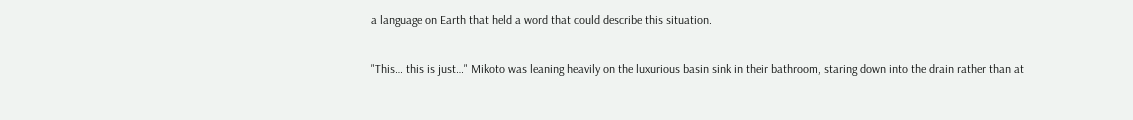a language on Earth that held a word that could describe this situation.

"This… this is just…" Mikoto was leaning heavily on the luxurious basin sink in their bathroom, staring down into the drain rather than at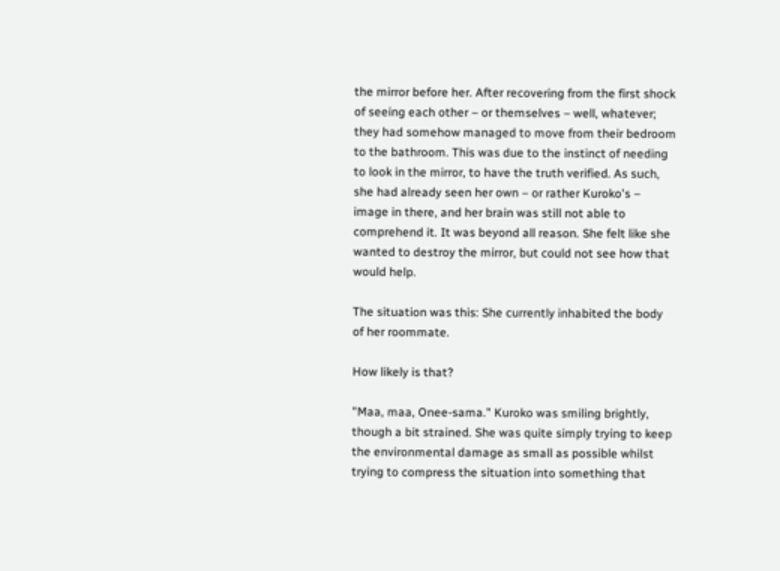the mirror before her. After recovering from the first shock of seeing each other – or themselves – well, whatever; they had somehow managed to move from their bedroom to the bathroom. This was due to the instinct of needing to look in the mirror, to have the truth verified. As such, she had already seen her own – or rather Kuroko's – image in there, and her brain was still not able to comprehend it. It was beyond all reason. She felt like she wanted to destroy the mirror, but could not see how that would help.

The situation was this: She currently inhabited the body of her roommate.

How likely is that?

"Maa, maa, Onee-sama." Kuroko was smiling brightly, though a bit strained. She was quite simply trying to keep the environmental damage as small as possible whilst trying to compress the situation into something that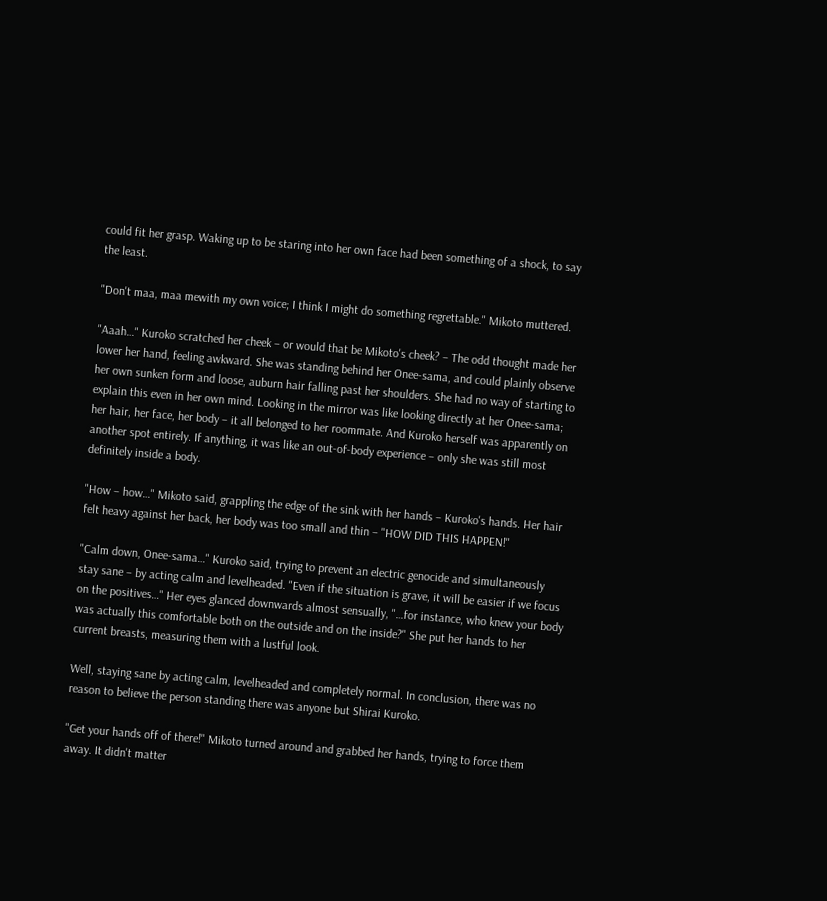could fit her grasp. Waking up to be staring into her own face had been something of a shock, to say the least.

"Don't maa, maa mewith my own voice; I think I might do something regrettable." Mikoto muttered.

"Aaah…" Kuroko scratched her cheek – or would that be Mikoto's cheek? – The odd thought made her lower her hand, feeling awkward. She was standing behind her Onee-sama, and could plainly observe her own sunken form and loose, auburn hair falling past her shoulders. She had no way of starting to explain this even in her own mind. Looking in the mirror was like looking directly at her Onee-sama; her hair, her face, her body – it all belonged to her roommate. And Kuroko herself was apparently on another spot entirely. If anything, it was like an out-of-body experience – only she was still most definitely inside a body.

"How – how…" Mikoto said, grappling the edge of the sink with her hands – Kuroko's hands. Her hair felt heavy against her back, her body was too small and thin – "HOW DID THIS HAPPEN!"

"Calm down, Onee-sama…" Kuroko said, trying to prevent an electric genocide and simultaneously stay sane – by acting calm and levelheaded. "Even if the situation is grave, it will be easier if we focus on the positives…" Her eyes glanced downwards almost sensually, "…for instance, who knew your body was actually this comfortable both on the outside and on the inside?" She put her hands to her current breasts, measuring them with a lustful look.

Well, staying sane by acting calm, levelheaded and completely normal. In conclusion, there was no reason to believe the person standing there was anyone but Shirai Kuroko.

"Get your hands off of there!" Mikoto turned around and grabbed her hands, trying to force them away. It didn't matter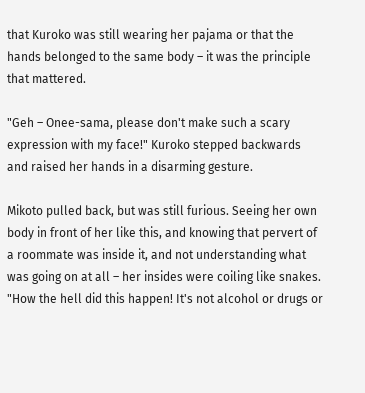that Kuroko was still wearing her pajama or that the hands belonged to the same body – it was the principle that mattered.

"Geh – Onee-sama, please don't make such a scary expression with my face!" Kuroko stepped backwards and raised her hands in a disarming gesture.

Mikoto pulled back, but was still furious. Seeing her own body in front of her like this, and knowing that pervert of a roommate was inside it, and not understanding what was going on at all – her insides were coiling like snakes. "How the hell did this happen! It's not alcohol or drugs or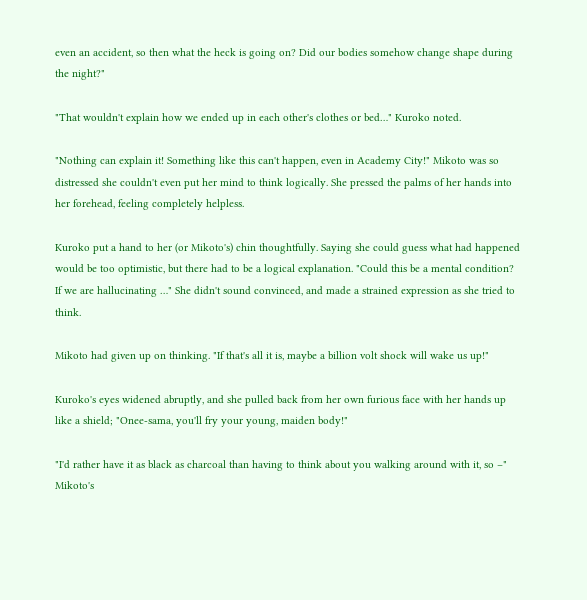even an accident, so then what the heck is going on? Did our bodies somehow change shape during the night?"

"That wouldn't explain how we ended up in each other's clothes or bed…" Kuroko noted.

"Nothing can explain it! Something like this can't happen, even in Academy City!" Mikoto was so distressed she couldn't even put her mind to think logically. She pressed the palms of her hands into her forehead, feeling completely helpless.

Kuroko put a hand to her (or Mikoto's) chin thoughtfully. Saying she could guess what had happened would be too optimistic, but there had to be a logical explanation. "Could this be a mental condition? If we are hallucinating …" She didn't sound convinced, and made a strained expression as she tried to think.

Mikoto had given up on thinking. "If that's all it is, maybe a billion volt shock will wake us up!"

Kuroko's eyes widened abruptly, and she pulled back from her own furious face with her hands up like a shield; "Onee-sama, you'll fry your young, maiden body!"

"I'd rather have it as black as charcoal than having to think about you walking around with it, so –" Mikoto's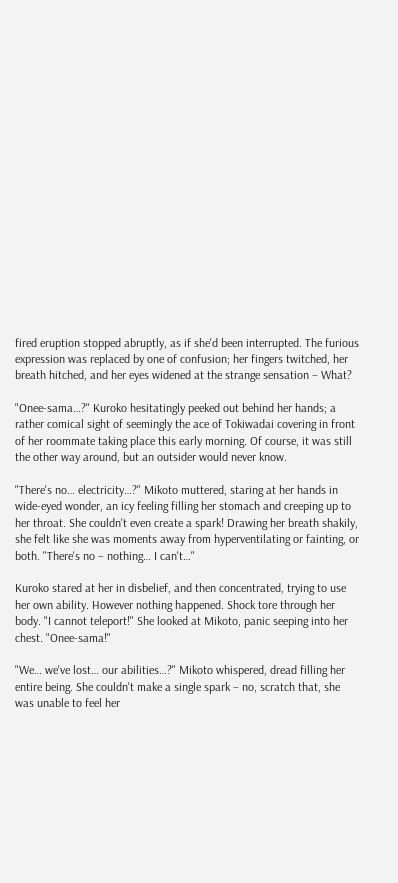fired eruption stopped abruptly, as if she'd been interrupted. The furious expression was replaced by one of confusion; her fingers twitched, her breath hitched, and her eyes widened at the strange sensation – What?

"Onee-sama…?" Kuroko hesitatingly peeked out behind her hands; a rather comical sight of seemingly the ace of Tokiwadai covering in front of her roommate taking place this early morning. Of course, it was still the other way around, but an outsider would never know.

"There's no… electricity…?" Mikoto muttered, staring at her hands in wide-eyed wonder, an icy feeling filling her stomach and creeping up to her throat. She couldn't even create a spark! Drawing her breath shakily, she felt like she was moments away from hyperventilating or fainting, or both. "There's no – nothing… I can't…"

Kuroko stared at her in disbelief, and then concentrated, trying to use her own ability. However nothing happened. Shock tore through her body. "I cannot teleport!" She looked at Mikoto, panic seeping into her chest. "Onee-sama!"

"We… we've lost… our abilities…?" Mikoto whispered, dread filling her entire being. She couldn't make a single spark – no, scratch that, she was unable to feel her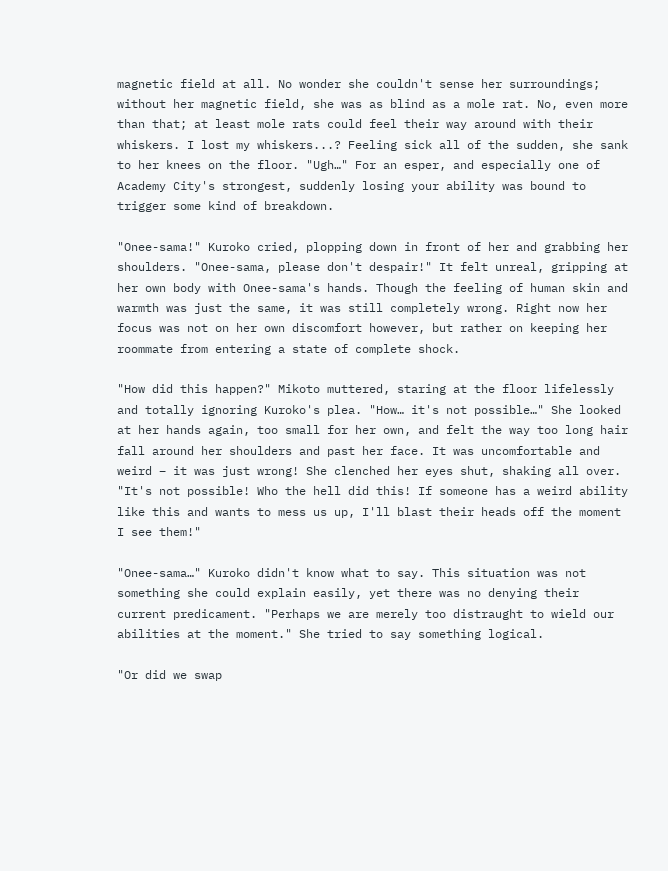magnetic field at all. No wonder she couldn't sense her surroundings; without her magnetic field, she was as blind as a mole rat. No, even more than that; at least mole rats could feel their way around with their whiskers. I lost my whiskers...? Feeling sick all of the sudden, she sank to her knees on the floor. "Ugh…" For an esper, and especially one of Academy City's strongest, suddenly losing your ability was bound to trigger some kind of breakdown.

"Onee-sama!" Kuroko cried, plopping down in front of her and grabbing her shoulders. "Onee-sama, please don't despair!" It felt unreal, gripping at her own body with Onee-sama's hands. Though the feeling of human skin and warmth was just the same, it was still completely wrong. Right now her focus was not on her own discomfort however, but rather on keeping her roommate from entering a state of complete shock.

"How did this happen?" Mikoto muttered, staring at the floor lifelessly and totally ignoring Kuroko's plea. "How… it's not possible…" She looked at her hands again, too small for her own, and felt the way too long hair fall around her shoulders and past her face. It was uncomfortable and weird – it was just wrong! She clenched her eyes shut, shaking all over. "It's not possible! Who the hell did this! If someone has a weird ability like this and wants to mess us up, I'll blast their heads off the moment I see them!"

"Onee-sama…" Kuroko didn't know what to say. This situation was not something she could explain easily, yet there was no denying their current predicament. "Perhaps we are merely too distraught to wield our abilities at the moment." She tried to say something logical.

"Or did we swap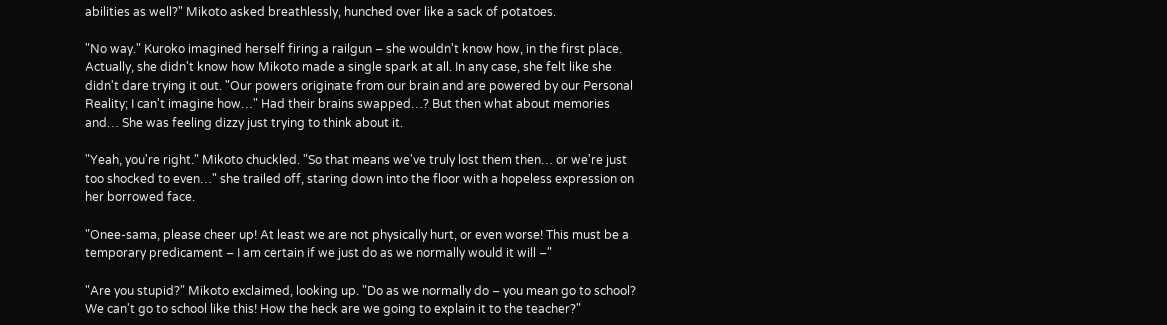abilities as well?" Mikoto asked breathlessly, hunched over like a sack of potatoes.

"No way." Kuroko imagined herself firing a railgun – she wouldn't know how, in the first place. Actually, she didn't know how Mikoto made a single spark at all. In any case, she felt like she didn't dare trying it out. "Our powers originate from our brain and are powered by our Personal Reality; I can't imagine how…" Had their brains swapped…? But then what about memories and… She was feeling dizzy just trying to think about it.

"Yeah, you're right." Mikoto chuckled. "So that means we've truly lost them then… or we're just too shocked to even…" she trailed off, staring down into the floor with a hopeless expression on her borrowed face.

"Onee-sama, please cheer up! At least we are not physically hurt, or even worse! This must be a temporary predicament – I am certain if we just do as we normally would it will –"

"Are you stupid?" Mikoto exclaimed, looking up. "Do as we normally do – you mean go to school? We can't go to school like this! How the heck are we going to explain it to the teacher?"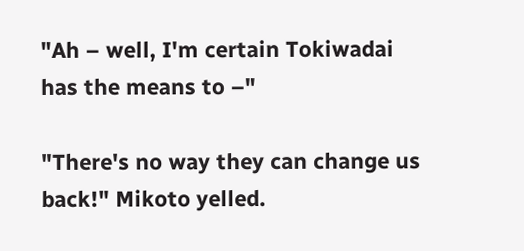"Ah – well, I'm certain Tokiwadai has the means to –"

"There's no way they can change us back!" Mikoto yelled.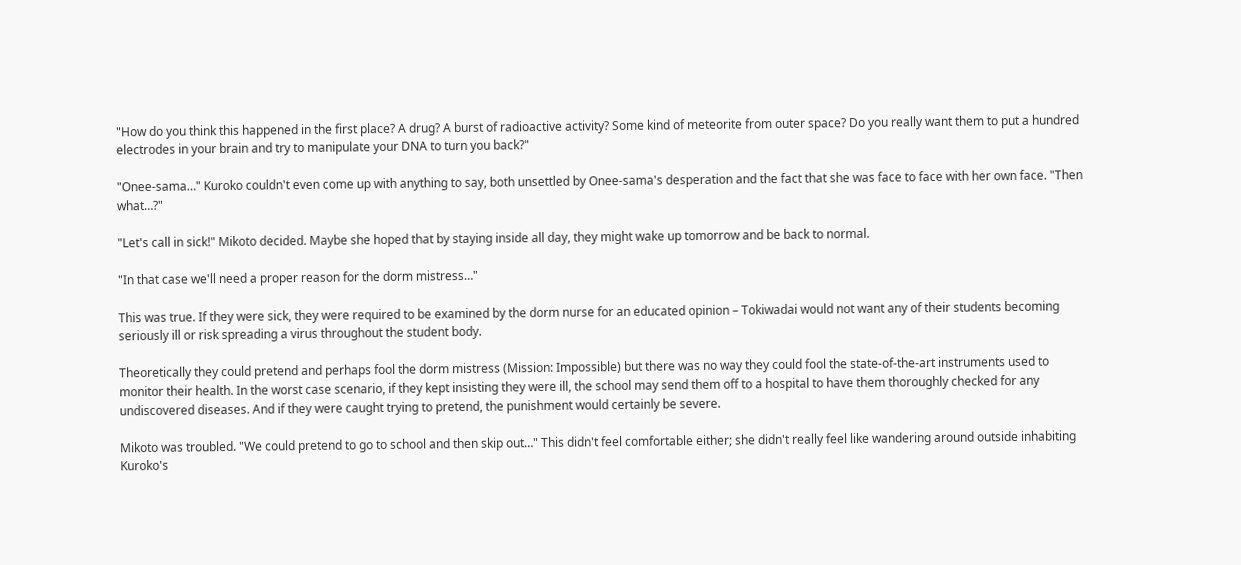"How do you think this happened in the first place? A drug? A burst of radioactive activity? Some kind of meteorite from outer space? Do you really want them to put a hundred electrodes in your brain and try to manipulate your DNA to turn you back?"

"Onee-sama…" Kuroko couldn't even come up with anything to say, both unsettled by Onee-sama's desperation and the fact that she was face to face with her own face. "Then what…?"

"Let's call in sick!" Mikoto decided. Maybe she hoped that by staying inside all day, they might wake up tomorrow and be back to normal.

"In that case we'll need a proper reason for the dorm mistress…"

This was true. If they were sick, they were required to be examined by the dorm nurse for an educated opinion – Tokiwadai would not want any of their students becoming seriously ill or risk spreading a virus throughout the student body.

Theoretically they could pretend and perhaps fool the dorm mistress (Mission: Impossible) but there was no way they could fool the state-of-the-art instruments used to monitor their health. In the worst case scenario, if they kept insisting they were ill, the school may send them off to a hospital to have them thoroughly checked for any undiscovered diseases. And if they were caught trying to pretend, the punishment would certainly be severe.

Mikoto was troubled. "We could pretend to go to school and then skip out…" This didn't feel comfortable either; she didn't really feel like wandering around outside inhabiting Kuroko's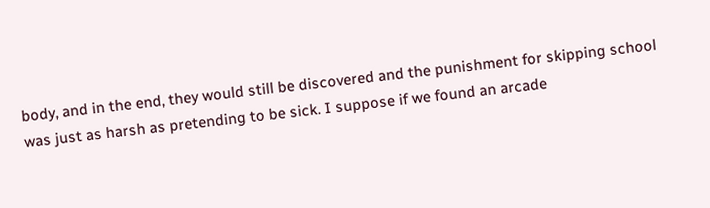body, and in the end, they would still be discovered and the punishment for skipping school was just as harsh as pretending to be sick. I suppose if we found an arcade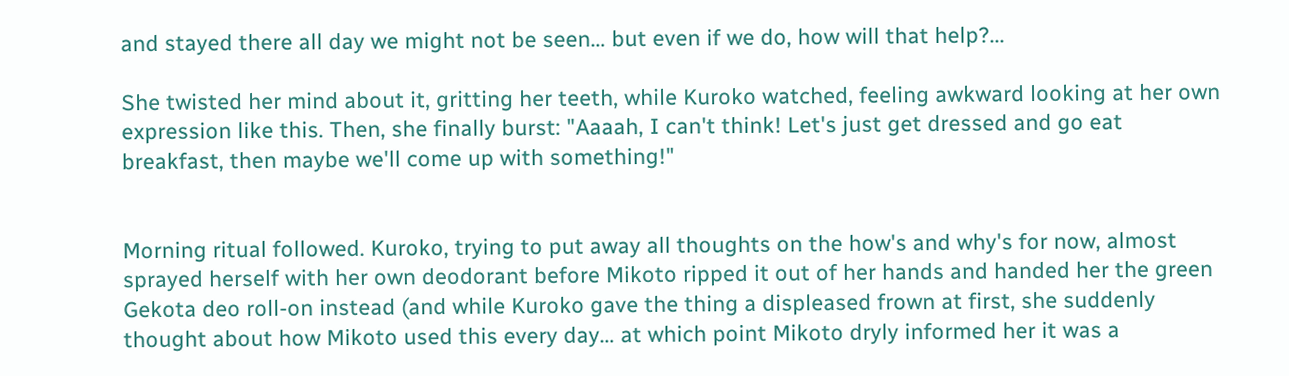and stayed there all day we might not be seen… but even if we do, how will that help?...

She twisted her mind about it, gritting her teeth, while Kuroko watched, feeling awkward looking at her own expression like this. Then, she finally burst: "Aaaah, I can't think! Let's just get dressed and go eat breakfast, then maybe we'll come up with something!"


Morning ritual followed. Kuroko, trying to put away all thoughts on the how's and why's for now, almost sprayed herself with her own deodorant before Mikoto ripped it out of her hands and handed her the green Gekota deo roll-on instead (and while Kuroko gave the thing a displeased frown at first, she suddenly thought about how Mikoto used this every day… at which point Mikoto dryly informed her it was a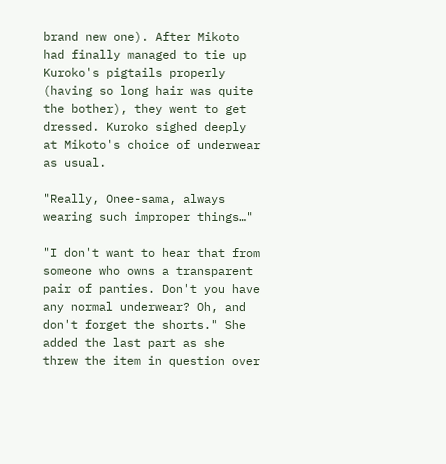brand new one). After Mikoto had finally managed to tie up Kuroko's pigtails properly (having so long hair was quite the bother), they went to get dressed. Kuroko sighed deeply at Mikoto's choice of underwear as usual.

"Really, Onee-sama, always wearing such improper things…"

"I don't want to hear that from someone who owns a transparent pair of panties. Don't you have any normal underwear? Oh, and don't forget the shorts." She added the last part as she threw the item in question over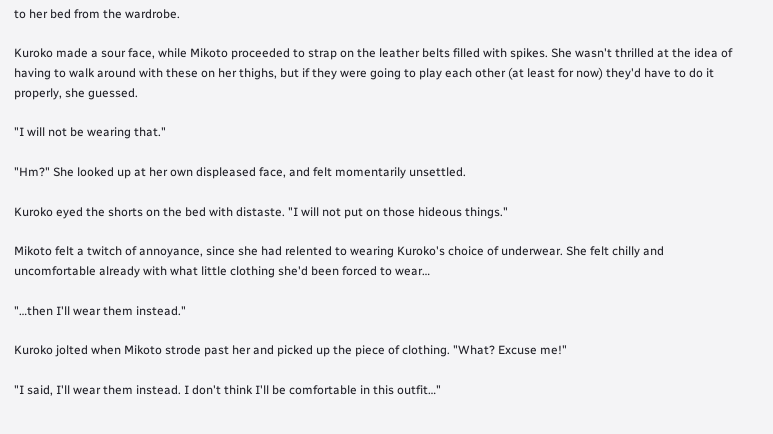to her bed from the wardrobe.

Kuroko made a sour face, while Mikoto proceeded to strap on the leather belts filled with spikes. She wasn't thrilled at the idea of having to walk around with these on her thighs, but if they were going to play each other (at least for now) they'd have to do it properly, she guessed.

"I will not be wearing that."

"Hm?" She looked up at her own displeased face, and felt momentarily unsettled.

Kuroko eyed the shorts on the bed with distaste. "I will not put on those hideous things."

Mikoto felt a twitch of annoyance, since she had relented to wearing Kuroko's choice of underwear. She felt chilly and uncomfortable already with what little clothing she'd been forced to wear…

"…then I'll wear them instead."

Kuroko jolted when Mikoto strode past her and picked up the piece of clothing. "What? Excuse me!"

"I said, I'll wear them instead. I don't think I'll be comfortable in this outfit…"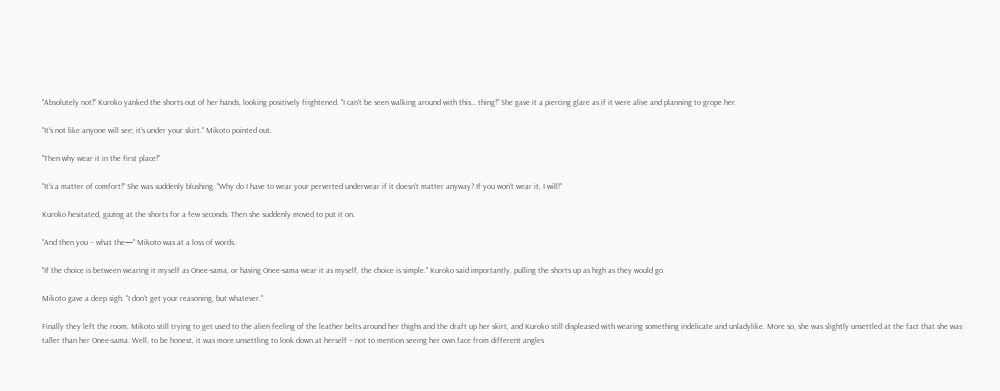"Absolutely not!" Kuroko yanked the shorts out of her hands, looking positively frightened. "I can't be seen walking around with this… thing!" She gave it a piercing glare as if it were alive and planning to grope her.

"It's not like anyone will see; it's under your skirt." Mikoto pointed out.

"Then why wear it in the first place!"

"It's a matter of comfort!" She was suddenly blushing. "Why do I have to wear your perverted underwear if it doesn't matter anyway? If you won't wear it, I will!"

Kuroko hesitated, gazing at the shorts for a few seconds. Then she suddenly moved to put it on.

"And then you – what the—" Mikoto was at a loss of words.

"If the choice is between wearing it myself as Onee-sama, or having Onee-sama wear it as myself, the choice is simple." Kuroko said importantly, pulling the shorts up as high as they would go.

Mikoto gave a deep sigh. "I don't get your reasoning, but whatever."

Finally they left the room, Mikoto still trying to get used to the alien feeling of the leather belts around her thighs and the draft up her skirt, and Kuroko still displeased with wearing something indelicate and unladylike. More so, she was slightly unsettled at the fact that she was taller than her Onee-sama. Well, to be honest, it was more unsettling to look down at herself – not to mention seeing her own face from different angles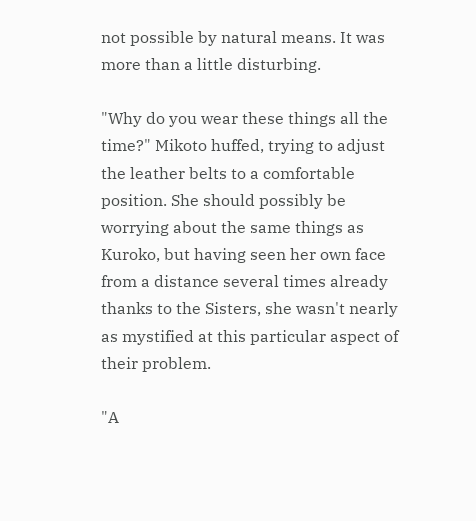not possible by natural means. It was more than a little disturbing.

"Why do you wear these things all the time?" Mikoto huffed, trying to adjust the leather belts to a comfortable position. She should possibly be worrying about the same things as Kuroko, but having seen her own face from a distance several times already thanks to the Sisters, she wasn't nearly as mystified at this particular aspect of their problem.

"A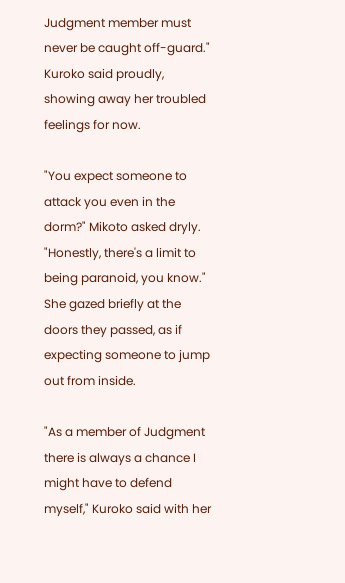Judgment member must never be caught off-guard." Kuroko said proudly, showing away her troubled feelings for now.

"You expect someone to attack you even in the dorm?" Mikoto asked dryly. "Honestly, there's a limit to being paranoid, you know." She gazed briefly at the doors they passed, as if expecting someone to jump out from inside.

"As a member of Judgment there is always a chance I might have to defend myself," Kuroko said with her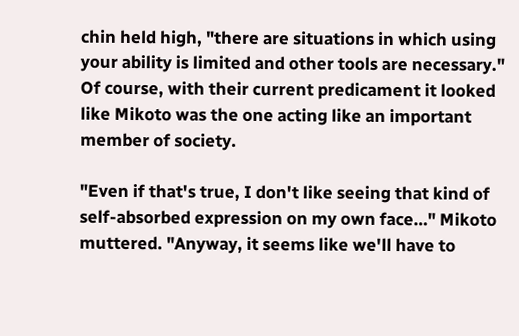chin held high, "there are situations in which using your ability is limited and other tools are necessary." Of course, with their current predicament it looked like Mikoto was the one acting like an important member of society.

"Even if that's true, I don't like seeing that kind of self-absorbed expression on my own face…" Mikoto muttered. "Anyway, it seems like we'll have to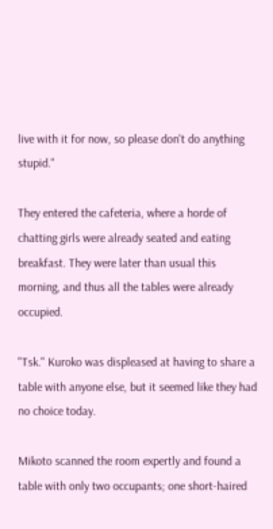live with it for now, so please don't do anything stupid."

They entered the cafeteria, where a horde of chatting girls were already seated and eating breakfast. They were later than usual this morning, and thus all the tables were already occupied.

"Tsk." Kuroko was displeased at having to share a table with anyone else, but it seemed like they had no choice today.

Mikoto scanned the room expertly and found a table with only two occupants; one short-haired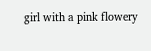girl with a pink flowery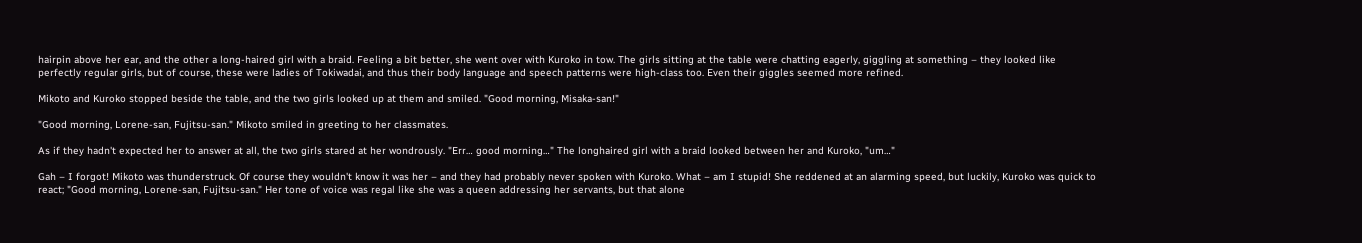hairpin above her ear, and the other a long-haired girl with a braid. Feeling a bit better, she went over with Kuroko in tow. The girls sitting at the table were chatting eagerly, giggling at something – they looked like perfectly regular girls, but of course, these were ladies of Tokiwadai, and thus their body language and speech patterns were high-class too. Even their giggles seemed more refined.

Mikoto and Kuroko stopped beside the table, and the two girls looked up at them and smiled. "Good morning, Misaka-san!"

"Good morning, Lorene-san, Fujitsu-san." Mikoto smiled in greeting to her classmates.

As if they hadn't expected her to answer at all, the two girls stared at her wondrously. "Err… good morning…" The longhaired girl with a braid looked between her and Kuroko, "um…"

Gah – I forgot! Mikoto was thunderstruck. Of course they wouldn't know it was her – and they had probably never spoken with Kuroko. What – am I stupid! She reddened at an alarming speed, but luckily, Kuroko was quick to react; "Good morning, Lorene-san, Fujitsu-san." Her tone of voice was regal like she was a queen addressing her servants, but that alone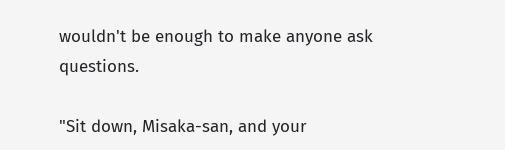wouldn't be enough to make anyone ask questions.

"Sit down, Misaka-san, and your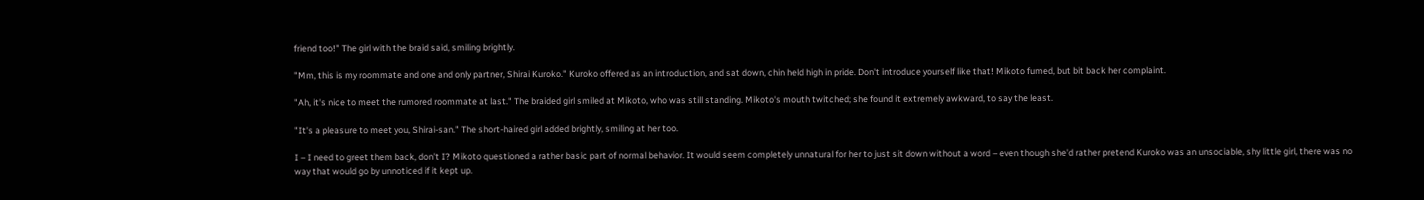friend too!" The girl with the braid said, smiling brightly.

"Mm, this is my roommate and one and only partner, Shirai Kuroko." Kuroko offered as an introduction, and sat down, chin held high in pride. Don't introduce yourself like that! Mikoto fumed, but bit back her complaint.

"Ah, it's nice to meet the rumored roommate at last." The braided girl smiled at Mikoto, who was still standing. Mikoto's mouth twitched; she found it extremely awkward, to say the least.

"It's a pleasure to meet you, Shirai-san." The short-haired girl added brightly, smiling at her too.

I – I need to greet them back, don't I? Mikoto questioned a rather basic part of normal behavior. It would seem completely unnatural for her to just sit down without a word – even though she'd rather pretend Kuroko was an unsociable, shy little girl, there was no way that would go by unnoticed if it kept up.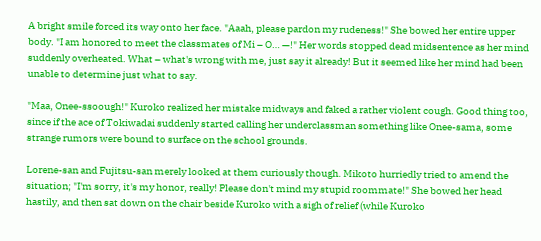A bright smile forced its way onto her face. "Aaah, please pardon my rudeness!" She bowed her entire upper body. "I am honored to meet the classmates of Mi – O… —!" Her words stopped dead midsentence as her mind suddenly overheated. What – what's wrong with me, just say it already! But it seemed like her mind had been unable to determine just what to say.

"Maa, Onee-ssoough!" Kuroko realized her mistake midways and faked a rather violent cough. Good thing too, since if the ace of Tokiwadai suddenly started calling her underclassman something like Onee-sama, some strange rumors were bound to surface on the school grounds.

Lorene-san and Fujitsu-san merely looked at them curiously though. Mikoto hurriedly tried to amend the situation; "I'm sorry, it's my honor, really! Please don't mind my stupid roommate!" She bowed her head hastily, and then sat down on the chair beside Kuroko with a sigh of relief (while Kuroko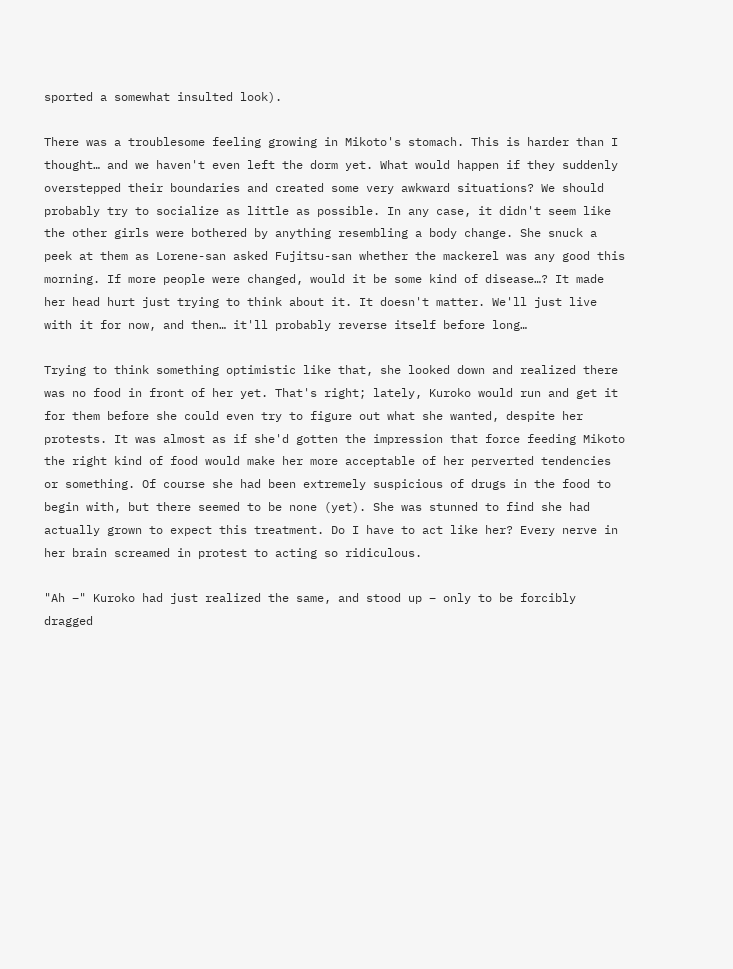sported a somewhat insulted look).

There was a troublesome feeling growing in Mikoto's stomach. This is harder than I thought… and we haven't even left the dorm yet. What would happen if they suddenly overstepped their boundaries and created some very awkward situations? We should probably try to socialize as little as possible. In any case, it didn't seem like the other girls were bothered by anything resembling a body change. She snuck a peek at them as Lorene-san asked Fujitsu-san whether the mackerel was any good this morning. If more people were changed, would it be some kind of disease…? It made her head hurt just trying to think about it. It doesn't matter. We'll just live with it for now, and then… it'll probably reverse itself before long…

Trying to think something optimistic like that, she looked down and realized there was no food in front of her yet. That's right; lately, Kuroko would run and get it for them before she could even try to figure out what she wanted, despite her protests. It was almost as if she'd gotten the impression that force feeding Mikoto the right kind of food would make her more acceptable of her perverted tendencies or something. Of course she had been extremely suspicious of drugs in the food to begin with, but there seemed to be none (yet). She was stunned to find she had actually grown to expect this treatment. Do I have to act like her? Every nerve in her brain screamed in protest to acting so ridiculous.

"Ah –" Kuroko had just realized the same, and stood up – only to be forcibly dragged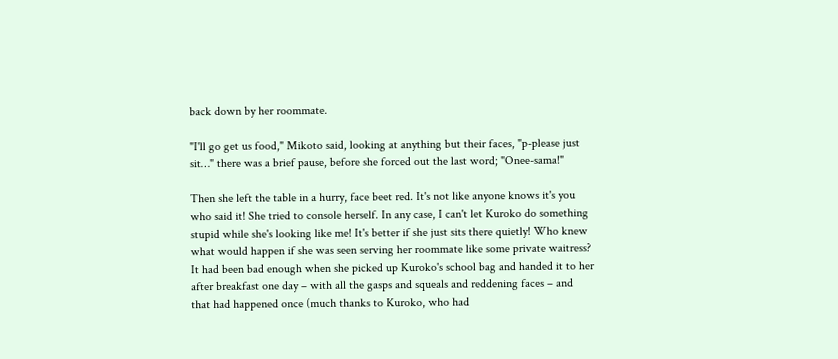back down by her roommate.

"I'll go get us food," Mikoto said, looking at anything but their faces, "p-please just sit…" there was a brief pause, before she forced out the last word; "Onee-sama!"

Then she left the table in a hurry, face beet red. It's not like anyone knows it's you who said it! She tried to console herself. In any case, I can't let Kuroko do something stupid while she's looking like me! It's better if she just sits there quietly! Who knew what would happen if she was seen serving her roommate like some private waitress? It had been bad enough when she picked up Kuroko's school bag and handed it to her after breakfast one day – with all the gasps and squeals and reddening faces – and that had happened once (much thanks to Kuroko, who had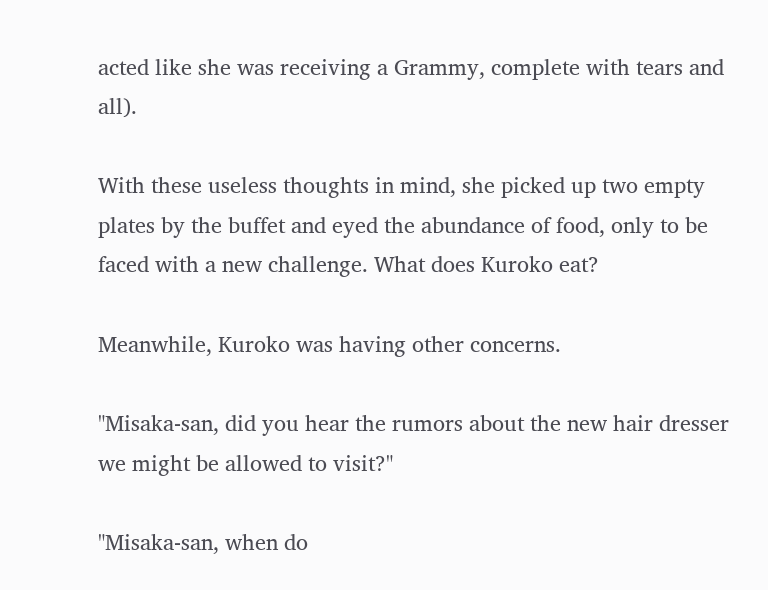acted like she was receiving a Grammy, complete with tears and all).

With these useless thoughts in mind, she picked up two empty plates by the buffet and eyed the abundance of food, only to be faced with a new challenge. What does Kuroko eat?

Meanwhile, Kuroko was having other concerns.

"Misaka-san, did you hear the rumors about the new hair dresser we might be allowed to visit?"

"Misaka-san, when do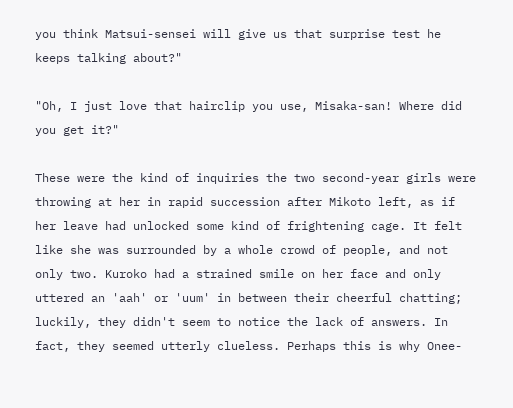you think Matsui-sensei will give us that surprise test he keeps talking about?"

"Oh, I just love that hairclip you use, Misaka-san! Where did you get it?"

These were the kind of inquiries the two second-year girls were throwing at her in rapid succession after Mikoto left, as if her leave had unlocked some kind of frightening cage. It felt like she was surrounded by a whole crowd of people, and not only two. Kuroko had a strained smile on her face and only uttered an 'aah' or 'uum' in between their cheerful chatting; luckily, they didn't seem to notice the lack of answers. In fact, they seemed utterly clueless. Perhaps this is why Onee-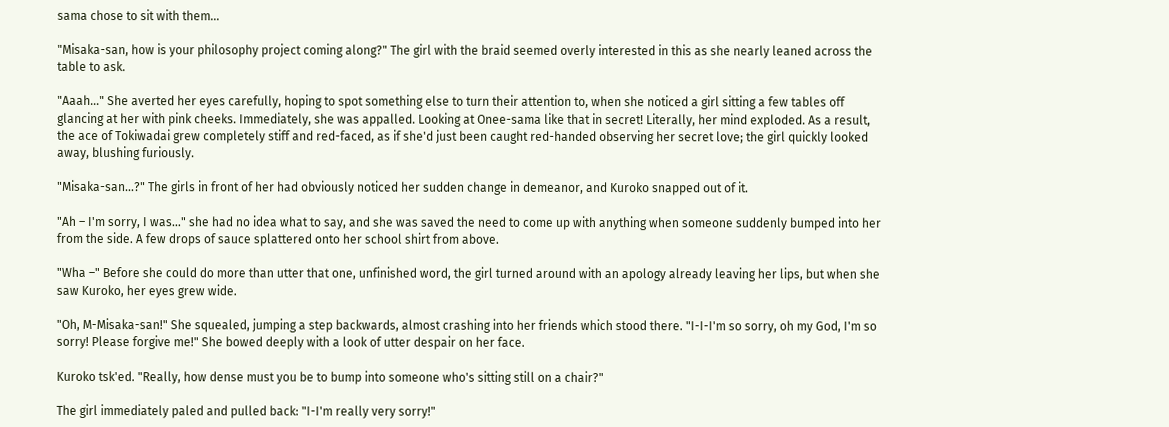sama chose to sit with them…

"Misaka-san, how is your philosophy project coming along?" The girl with the braid seemed overly interested in this as she nearly leaned across the table to ask.

"Aaah…" She averted her eyes carefully, hoping to spot something else to turn their attention to, when she noticed a girl sitting a few tables off glancing at her with pink cheeks. Immediately, she was appalled. Looking at Onee-sama like that in secret! Literally, her mind exploded. As a result, the ace of Tokiwadai grew completely stiff and red-faced, as if she'd just been caught red-handed observing her secret love; the girl quickly looked away, blushing furiously.

"Misaka-san…?" The girls in front of her had obviously noticed her sudden change in demeanor, and Kuroko snapped out of it.

"Ah – I'm sorry, I was…" she had no idea what to say, and she was saved the need to come up with anything when someone suddenly bumped into her from the side. A few drops of sauce splattered onto her school shirt from above.

"Wha –" Before she could do more than utter that one, unfinished word, the girl turned around with an apology already leaving her lips, but when she saw Kuroko, her eyes grew wide.

"Oh, M-Misaka-san!" She squealed, jumping a step backwards, almost crashing into her friends which stood there. "I-I-I'm so sorry, oh my God, I'm so sorry! Please forgive me!" She bowed deeply with a look of utter despair on her face.

Kuroko tsk'ed. "Really, how dense must you be to bump into someone who's sitting still on a chair?"

The girl immediately paled and pulled back: "I-I'm really very sorry!"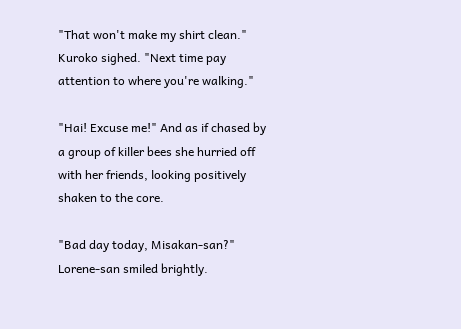"That won't make my shirt clean." Kuroko sighed. "Next time pay attention to where you're walking."

"Hai! Excuse me!" And as if chased by a group of killer bees she hurried off with her friends, looking positively shaken to the core.

"Bad day today, Misakan-san?" Lorene-san smiled brightly.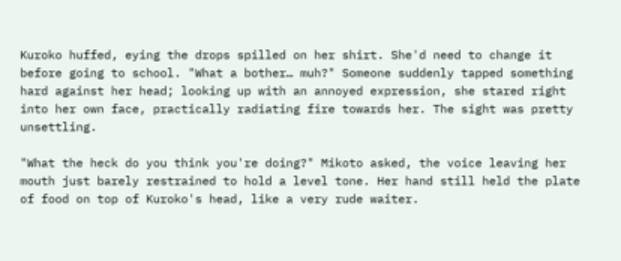Kuroko huffed, eying the drops spilled on her shirt. She'd need to change it before going to school. "What a bother… muh?" Someone suddenly tapped something hard against her head; looking up with an annoyed expression, she stared right into her own face, practically radiating fire towards her. The sight was pretty unsettling.

"What the heck do you think you're doing?" Mikoto asked, the voice leaving her mouth just barely restrained to hold a level tone. Her hand still held the plate of food on top of Kuroko's head, like a very rude waiter.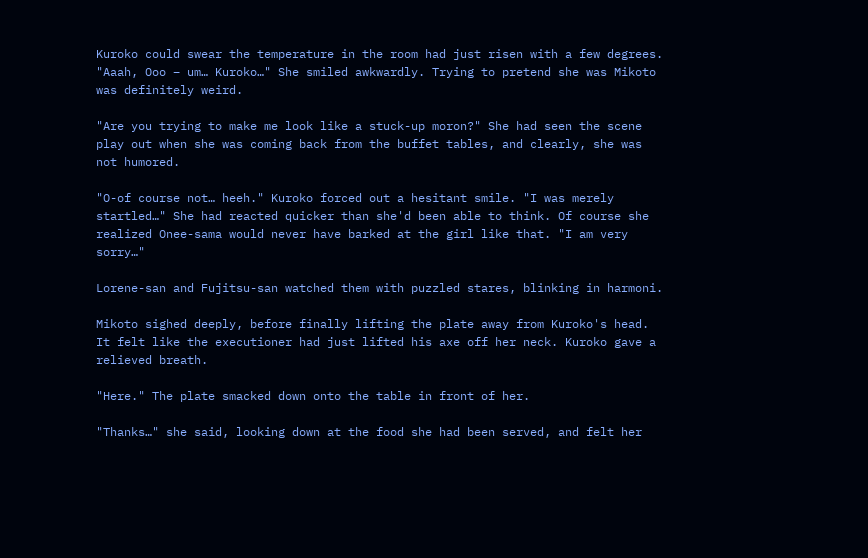Kuroko could swear the temperature in the room had just risen with a few degrees. "Aaah, Ooo – um… Kuroko…" She smiled awkwardly. Trying to pretend she was Mikoto was definitely weird.

"Are you trying to make me look like a stuck-up moron?" She had seen the scene play out when she was coming back from the buffet tables, and clearly, she was not humored.

"O-of course not… heeh." Kuroko forced out a hesitant smile. "I was merely startled…" She had reacted quicker than she'd been able to think. Of course she realized Onee-sama would never have barked at the girl like that. "I am very sorry…"

Lorene-san and Fujitsu-san watched them with puzzled stares, blinking in harmoni.

Mikoto sighed deeply, before finally lifting the plate away from Kuroko's head. It felt like the executioner had just lifted his axe off her neck. Kuroko gave a relieved breath.

"Here." The plate smacked down onto the table in front of her.

"Thanks…" she said, looking down at the food she had been served, and felt her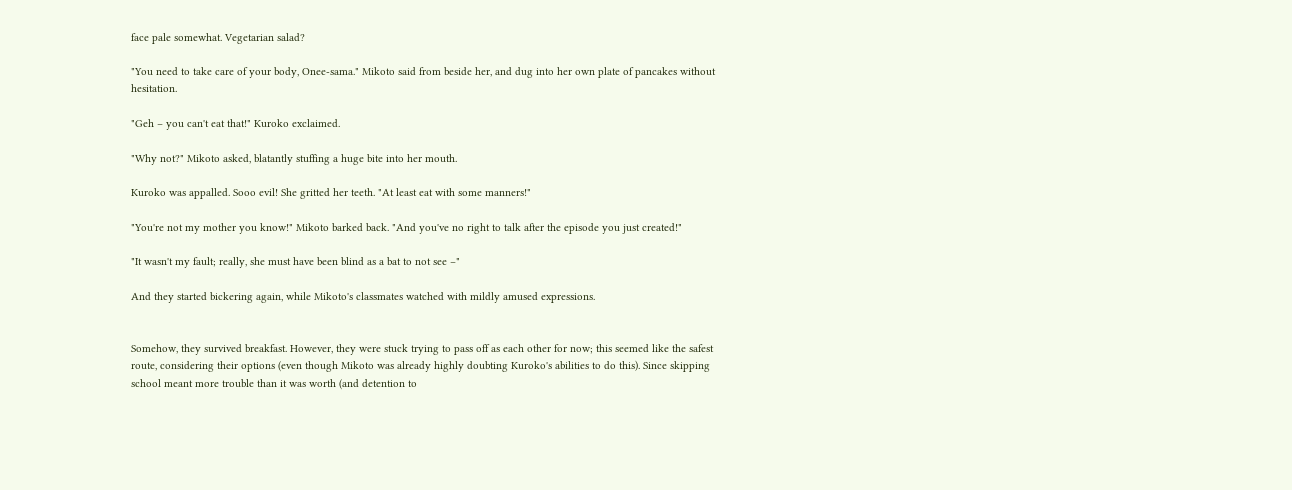face pale somewhat. Vegetarian salad?

"You need to take care of your body, Onee-sama." Mikoto said from beside her, and dug into her own plate of pancakes without hesitation.

"Geh – you can't eat that!" Kuroko exclaimed.

"Why not?" Mikoto asked, blatantly stuffing a huge bite into her mouth.

Kuroko was appalled. Sooo evil! She gritted her teeth. "At least eat with some manners!"

"You're not my mother you know!" Mikoto barked back. "And you've no right to talk after the episode you just created!"

"It wasn't my fault; really, she must have been blind as a bat to not see –"

And they started bickering again, while Mikoto's classmates watched with mildly amused expressions.


Somehow, they survived breakfast. However, they were stuck trying to pass off as each other for now; this seemed like the safest route, considering their options (even though Mikoto was already highly doubting Kuroko's abilities to do this). Since skipping school meant more trouble than it was worth (and detention to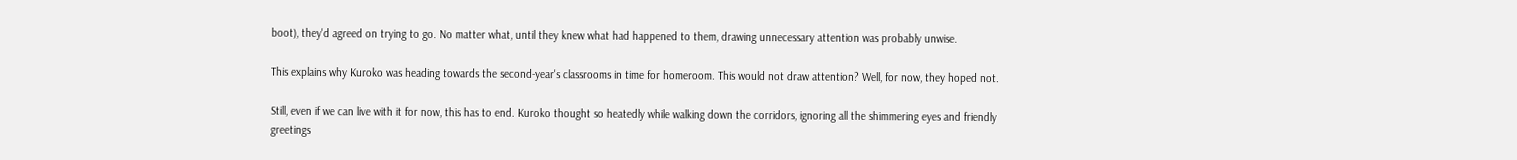boot), they'd agreed on trying to go. No matter what, until they knew what had happened to them, drawing unnecessary attention was probably unwise.

This explains why Kuroko was heading towards the second-year's classrooms in time for homeroom. This would not draw attention? Well, for now, they hoped not.

Still, even if we can live with it for now, this has to end. Kuroko thought so heatedly while walking down the corridors, ignoring all the shimmering eyes and friendly greetings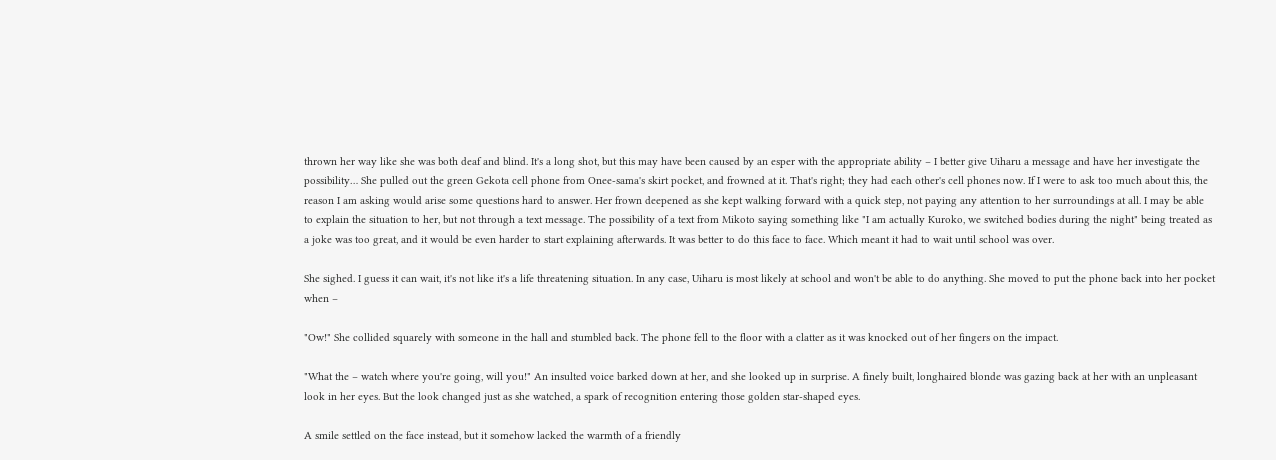thrown her way like she was both deaf and blind. It's a long shot, but this may have been caused by an esper with the appropriate ability – I better give Uiharu a message and have her investigate the possibility… She pulled out the green Gekota cell phone from Onee-sama's skirt pocket, and frowned at it. That's right; they had each other's cell phones now. If I were to ask too much about this, the reason I am asking would arise some questions hard to answer. Her frown deepened as she kept walking forward with a quick step, not paying any attention to her surroundings at all. I may be able to explain the situation to her, but not through a text message. The possibility of a text from Mikoto saying something like "I am actually Kuroko, we switched bodies during the night" being treated as a joke was too great, and it would be even harder to start explaining afterwards. It was better to do this face to face. Which meant it had to wait until school was over.

She sighed. I guess it can wait, it's not like it's a life threatening situation. In any case, Uiharu is most likely at school and won't be able to do anything. She moved to put the phone back into her pocket when –

"Ow!" She collided squarely with someone in the hall and stumbled back. The phone fell to the floor with a clatter as it was knocked out of her fingers on the impact.

"What the – watch where you're going, will you!" An insulted voice barked down at her, and she looked up in surprise. A finely built, longhaired blonde was gazing back at her with an unpleasant look in her eyes. But the look changed just as she watched, a spark of recognition entering those golden star-shaped eyes.

A smile settled on the face instead, but it somehow lacked the warmth of a friendly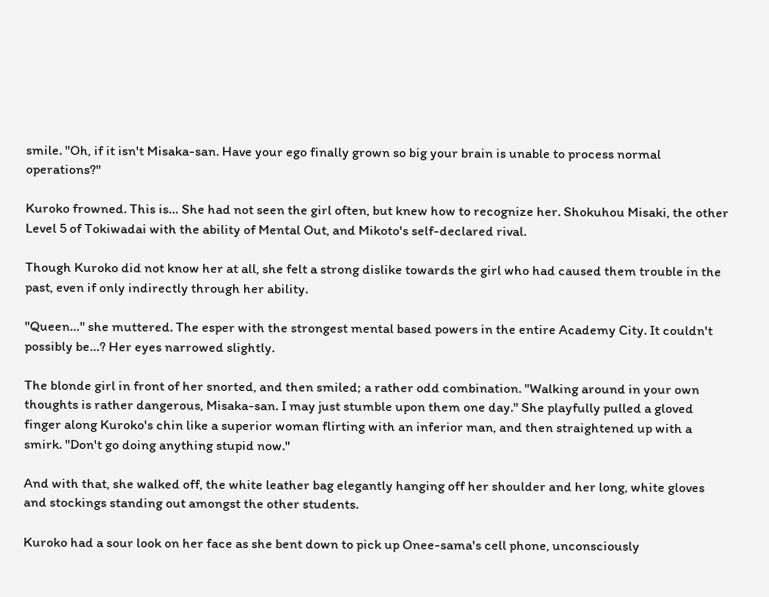smile. "Oh, if it isn't Misaka-san. Have your ego finally grown so big your brain is unable to process normal operations?"

Kuroko frowned. This is… She had not seen the girl often, but knew how to recognize her. Shokuhou Misaki, the other Level 5 of Tokiwadai with the ability of Mental Out, and Mikoto's self-declared rival.

Though Kuroko did not know her at all, she felt a strong dislike towards the girl who had caused them trouble in the past, even if only indirectly through her ability.

"Queen…" she muttered. The esper with the strongest mental based powers in the entire Academy City. It couldn't possibly be…? Her eyes narrowed slightly.

The blonde girl in front of her snorted, and then smiled; a rather odd combination. "Walking around in your own thoughts is rather dangerous, Misaka-san. I may just stumble upon them one day." She playfully pulled a gloved finger along Kuroko's chin like a superior woman flirting with an inferior man, and then straightened up with a smirk. "Don't go doing anything stupid now."

And with that, she walked off, the white leather bag elegantly hanging off her shoulder and her long, white gloves and stockings standing out amongst the other students.

Kuroko had a sour look on her face as she bent down to pick up Onee-sama's cell phone, unconsciously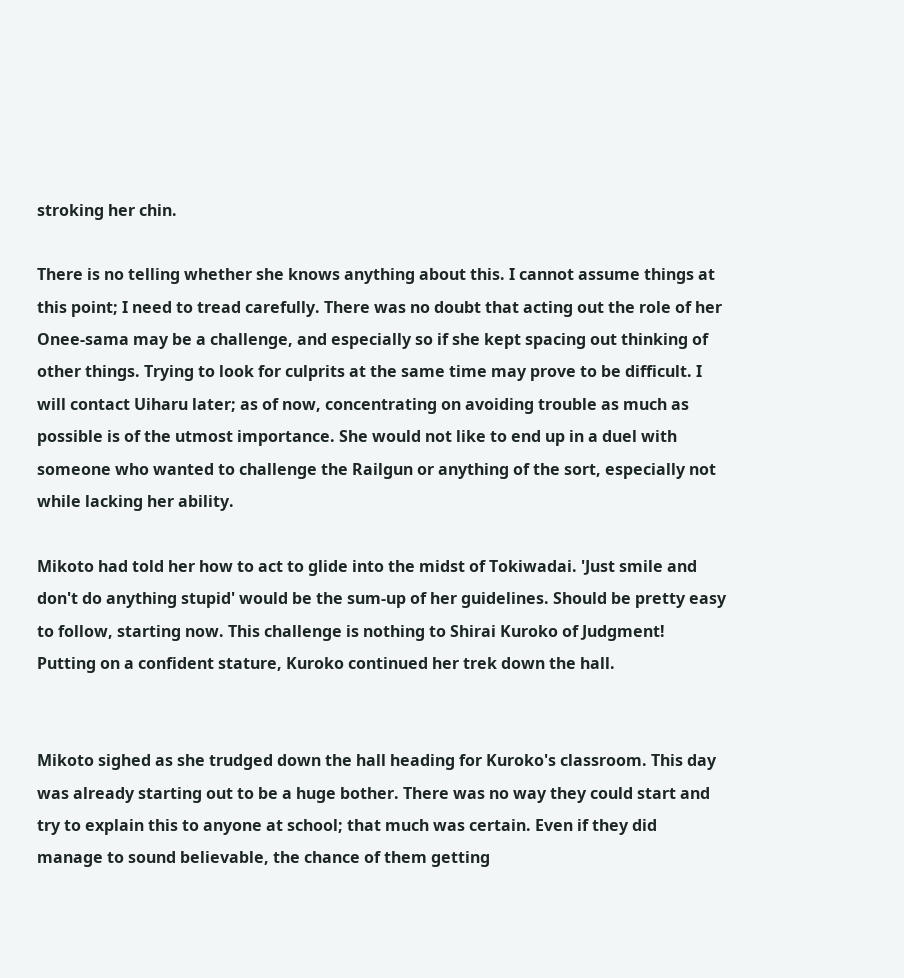stroking her chin.

There is no telling whether she knows anything about this. I cannot assume things at this point; I need to tread carefully. There was no doubt that acting out the role of her Onee-sama may be a challenge, and especially so if she kept spacing out thinking of other things. Trying to look for culprits at the same time may prove to be difficult. I will contact Uiharu later; as of now, concentrating on avoiding trouble as much as possible is of the utmost importance. She would not like to end up in a duel with someone who wanted to challenge the Railgun or anything of the sort, especially not while lacking her ability.

Mikoto had told her how to act to glide into the midst of Tokiwadai. 'Just smile and don't do anything stupid' would be the sum-up of her guidelines. Should be pretty easy to follow, starting now. This challenge is nothing to Shirai Kuroko of Judgment! Putting on a confident stature, Kuroko continued her trek down the hall.


Mikoto sighed as she trudged down the hall heading for Kuroko's classroom. This day was already starting out to be a huge bother. There was no way they could start and try to explain this to anyone at school; that much was certain. Even if they did manage to sound believable, the chance of them getting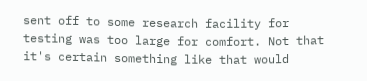sent off to some research facility for testing was too large for comfort. Not that it's certain something like that would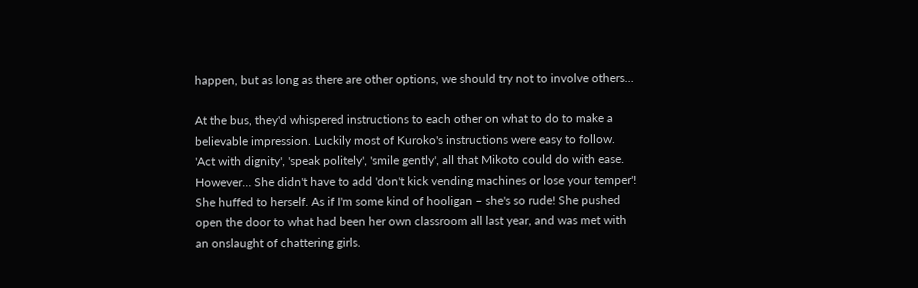happen, but as long as there are other options, we should try not to involve others…

At the bus, they'd whispered instructions to each other on what to do to make a believable impression. Luckily most of Kuroko's instructions were easy to follow. 'Act with dignity', 'speak politely', 'smile gently', all that Mikoto could do with ease. However… She didn't have to add 'don't kick vending machines or lose your temper'! She huffed to herself. As if I'm some kind of hooligan – she's so rude! She pushed open the door to what had been her own classroom all last year, and was met with an onslaught of chattering girls.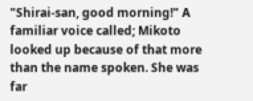"Shirai-san, good morning!" A familiar voice called; Mikoto looked up because of that more than the name spoken. She was far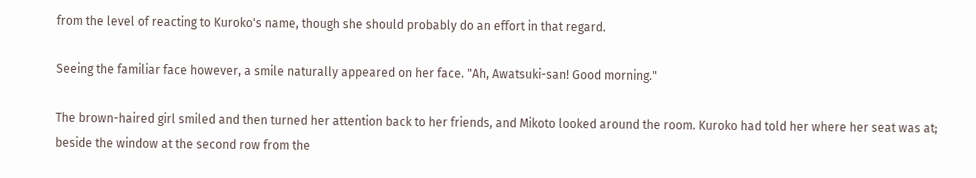from the level of reacting to Kuroko's name, though she should probably do an effort in that regard.

Seeing the familiar face however, a smile naturally appeared on her face. "Ah, Awatsuki-san! Good morning."

The brown-haired girl smiled and then turned her attention back to her friends, and Mikoto looked around the room. Kuroko had told her where her seat was at; beside the window at the second row from the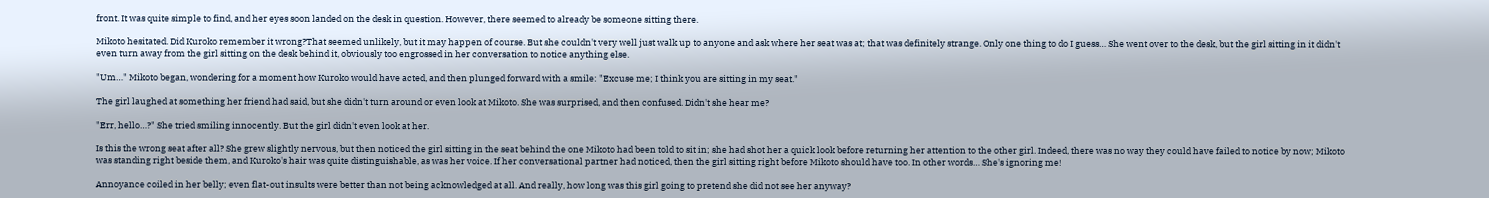front. It was quite simple to find, and her eyes soon landed on the desk in question. However, there seemed to already be someone sitting there.

Mikoto hesitated. Did Kuroko remember it wrong?That seemed unlikely, but it may happen of course. But she couldn't very well just walk up to anyone and ask where her seat was at; that was definitely strange. Only one thing to do I guess… She went over to the desk, but the girl sitting in it didn't even turn away from the girl sitting on the desk behind it, obviously too engrossed in her conversation to notice anything else.

"Um…" Mikoto began, wondering for a moment how Kuroko would have acted, and then plunged forward with a smile: "Excuse me; I think you are sitting in my seat."

The girl laughed at something her friend had said, but she didn't turn around or even look at Mikoto. She was surprised, and then confused. Didn't she hear me?

"Err, hello…?" She tried smiling innocently. But the girl didn't even look at her.

Is this the wrong seat after all? She grew slightly nervous, but then noticed the girl sitting in the seat behind the one Mikoto had been told to sit in; she had shot her a quick look before returning her attention to the other girl. Indeed, there was no way they could have failed to notice by now; Mikoto was standing right beside them, and Kuroko's hair was quite distinguishable, as was her voice. If her conversational partner had noticed, then the girl sitting right before Mikoto should have too. In other words… She's ignoring me!

Annoyance coiled in her belly; even flat-out insults were better than not being acknowledged at all. And really, how long was this girl going to pretend she did not see her anyway?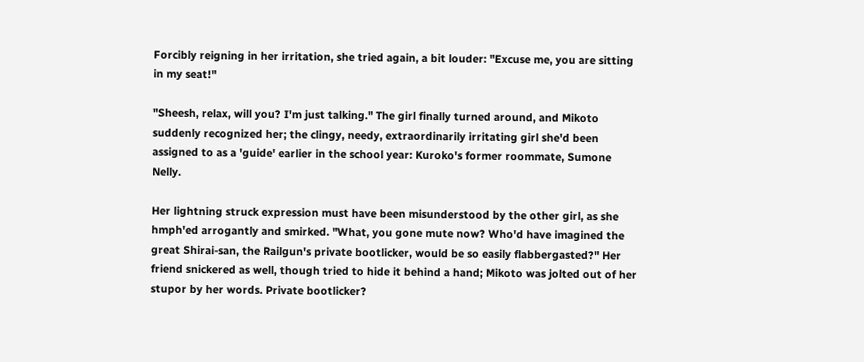Forcibly reigning in her irritation, she tried again, a bit louder: "Excuse me, you are sitting in my seat!"

"Sheesh, relax, will you? I'm just talking." The girl finally turned around, and Mikoto suddenly recognized her; the clingy, needy, extraordinarily irritating girl she'd been assigned to as a 'guide' earlier in the school year: Kuroko's former roommate, Sumone Nelly.

Her lightning struck expression must have been misunderstood by the other girl, as she hmph'ed arrogantly and smirked. "What, you gone mute now? Who'd have imagined the great Shirai-san, the Railgun's private bootlicker, would be so easily flabbergasted?" Her friend snickered as well, though tried to hide it behind a hand; Mikoto was jolted out of her stupor by her words. Private bootlicker?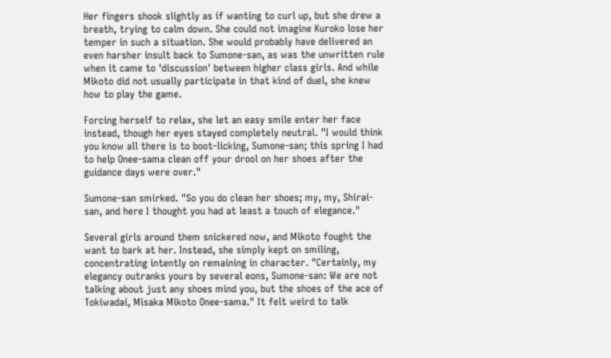Her fingers shook slightly as if wanting to curl up, but she drew a breath, trying to calm down. She could not imagine Kuroko lose her temper in such a situation. She would probably have delivered an even harsher insult back to Sumone-san, as was the unwritten rule when it came to 'discussion' between higher class girls. And while Mikoto did not usually participate in that kind of duel, she knew how to play the game.

Forcing herself to relax, she let an easy smile enter her face instead, though her eyes stayed completely neutral. "I would think you know all there is to boot-licking, Sumone-san; this spring I had to help Onee-sama clean off your drool on her shoes after the guidance days were over."

Sumone-san smirked. "So you do clean her shoes; my, my, Shirai-san, and here I thought you had at least a touch of elegance."

Several girls around them snickered now, and Mikoto fought the want to bark at her. Instead, she simply kept on smiling, concentrating intently on remaining in character. "Certainly, my elegancy outranks yours by several eons, Sumone-san: We are not talking about just any shoes mind you, but the shoes of the ace of Tokiwadai, Misaka Mikoto Onee-sama." It felt weird to talk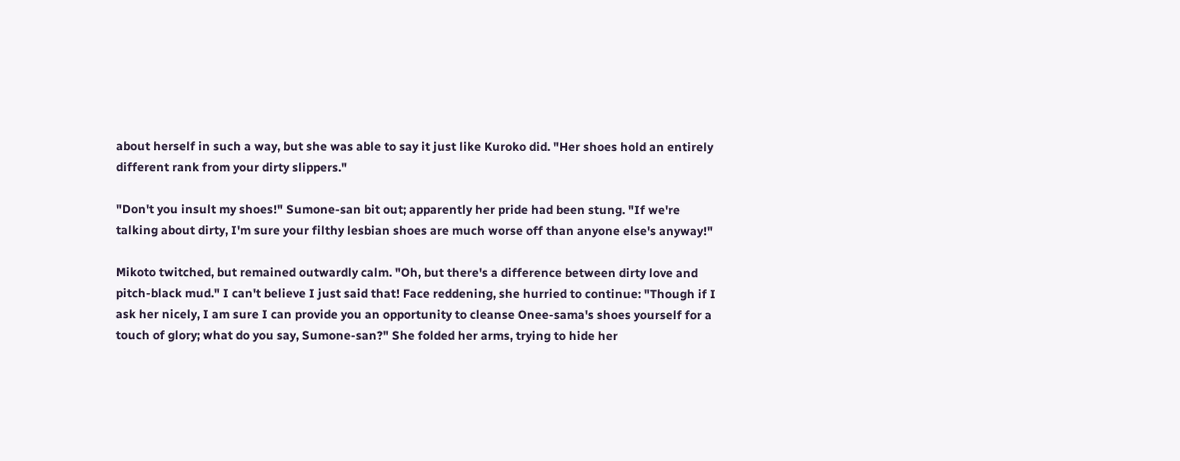about herself in such a way, but she was able to say it just like Kuroko did. "Her shoes hold an entirely different rank from your dirty slippers."

"Don't you insult my shoes!" Sumone-san bit out; apparently her pride had been stung. "If we're talking about dirty, I'm sure your filthy lesbian shoes are much worse off than anyone else's anyway!"

Mikoto twitched, but remained outwardly calm. "Oh, but there's a difference between dirty love and pitch-black mud." I can't believe I just said that! Face reddening, she hurried to continue: "Though if I ask her nicely, I am sure I can provide you an opportunity to cleanse Onee-sama's shoes yourself for a touch of glory; what do you say, Sumone-san?" She folded her arms, trying to hide her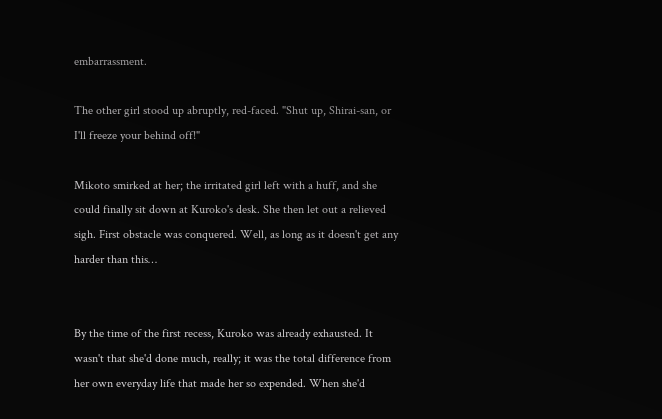embarrassment.

The other girl stood up abruptly, red-faced. "Shut up, Shirai-san, or I'll freeze your behind off!"

Mikoto smirked at her; the irritated girl left with a huff, and she could finally sit down at Kuroko's desk. She then let out a relieved sigh. First obstacle was conquered. Well, as long as it doesn't get any harder than this…


By the time of the first recess, Kuroko was already exhausted. It wasn't that she'd done much, really; it was the total difference from her own everyday life that made her so expended. When she'd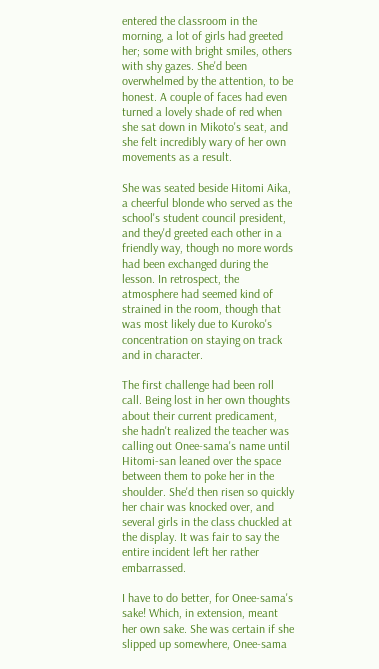entered the classroom in the morning, a lot of girls had greeted her; some with bright smiles, others with shy gazes. She'd been overwhelmed by the attention, to be honest. A couple of faces had even turned a lovely shade of red when she sat down in Mikoto's seat, and she felt incredibly wary of her own movements as a result.

She was seated beside Hitomi Aika, a cheerful blonde who served as the school's student council president, and they'd greeted each other in a friendly way, though no more words had been exchanged during the lesson. In retrospect, the atmosphere had seemed kind of strained in the room, though that was most likely due to Kuroko's concentration on staying on track and in character.

The first challenge had been roll call. Being lost in her own thoughts about their current predicament, she hadn't realized the teacher was calling out Onee-sama's name until Hitomi-san leaned over the space between them to poke her in the shoulder. She'd then risen so quickly her chair was knocked over, and several girls in the class chuckled at the display. It was fair to say the entire incident left her rather embarrassed.

I have to do better, for Onee-sama's sake! Which, in extension, meant her own sake. She was certain if she slipped up somewhere, Onee-sama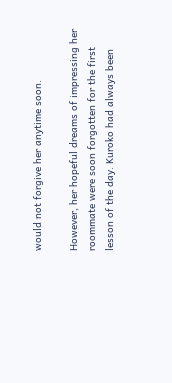would not forgive her anytime soon.

However, her hopeful dreams of impressing her roommate were soon forgotten for the first lesson of the day. Kuroko had always been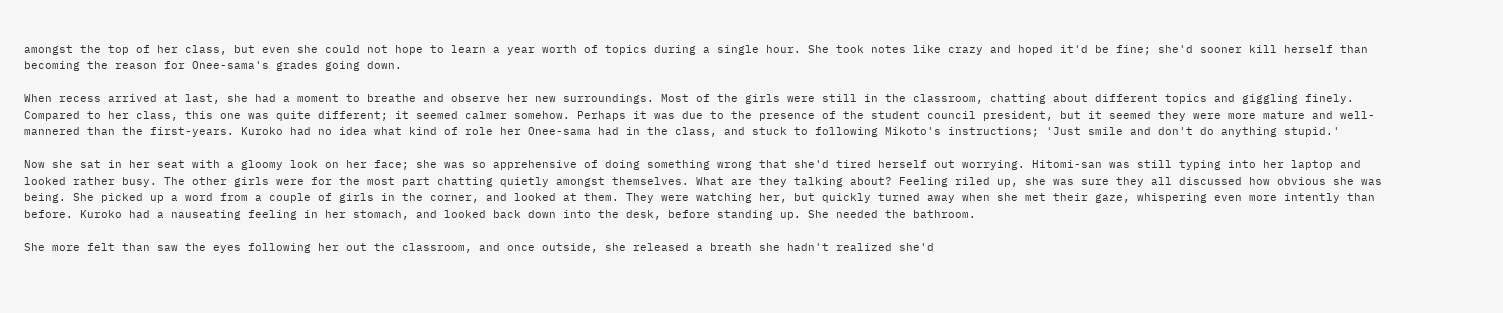amongst the top of her class, but even she could not hope to learn a year worth of topics during a single hour. She took notes like crazy and hoped it'd be fine; she'd sooner kill herself than becoming the reason for Onee-sama's grades going down.

When recess arrived at last, she had a moment to breathe and observe her new surroundings. Most of the girls were still in the classroom, chatting about different topics and giggling finely. Compared to her class, this one was quite different; it seemed calmer somehow. Perhaps it was due to the presence of the student council president, but it seemed they were more mature and well-mannered than the first-years. Kuroko had no idea what kind of role her Onee-sama had in the class, and stuck to following Mikoto's instructions; 'Just smile and don't do anything stupid.'

Now she sat in her seat with a gloomy look on her face; she was so apprehensive of doing something wrong that she'd tired herself out worrying. Hitomi-san was still typing into her laptop and looked rather busy. The other girls were for the most part chatting quietly amongst themselves. What are they talking about? Feeling riled up, she was sure they all discussed how obvious she was being. She picked up a word from a couple of girls in the corner, and looked at them. They were watching her, but quickly turned away when she met their gaze, whispering even more intently than before. Kuroko had a nauseating feeling in her stomach, and looked back down into the desk, before standing up. She needed the bathroom.

She more felt than saw the eyes following her out the classroom, and once outside, she released a breath she hadn't realized she'd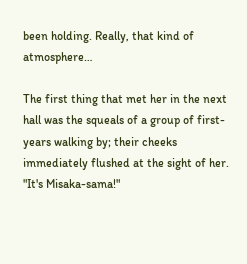been holding. Really, that kind of atmosphere…

The first thing that met her in the next hall was the squeals of a group of first-years walking by; their cheeks immediately flushed at the sight of her. "It's Misaka-sama!"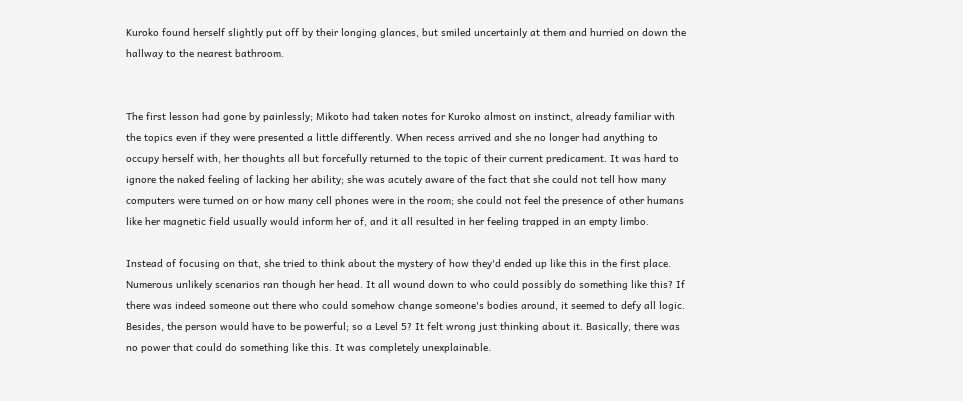Kuroko found herself slightly put off by their longing glances, but smiled uncertainly at them and hurried on down the hallway to the nearest bathroom.


The first lesson had gone by painlessly; Mikoto had taken notes for Kuroko almost on instinct, already familiar with the topics even if they were presented a little differently. When recess arrived and she no longer had anything to occupy herself with, her thoughts all but forcefully returned to the topic of their current predicament. It was hard to ignore the naked feeling of lacking her ability; she was acutely aware of the fact that she could not tell how many computers were turned on or how many cell phones were in the room; she could not feel the presence of other humans like her magnetic field usually would inform her of, and it all resulted in her feeling trapped in an empty limbo.

Instead of focusing on that, she tried to think about the mystery of how they'd ended up like this in the first place. Numerous unlikely scenarios ran though her head. It all wound down to who could possibly do something like this? If there was indeed someone out there who could somehow change someone's bodies around, it seemed to defy all logic. Besides, the person would have to be powerful; so a Level 5? It felt wrong just thinking about it. Basically, there was no power that could do something like this. It was completely unexplainable.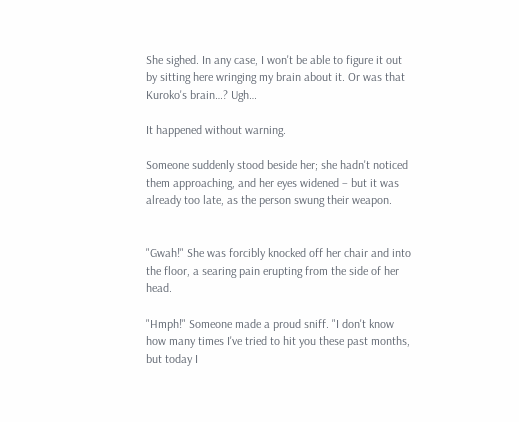She sighed. In any case, I won't be able to figure it out by sitting here wringing my brain about it. Or was that Kuroko's brain…? Ugh…

It happened without warning.

Someone suddenly stood beside her; she hadn't noticed them approaching, and her eyes widened – but it was already too late, as the person swung their weapon.


"Gwah!" She was forcibly knocked off her chair and into the floor, a searing pain erupting from the side of her head.

"Hmph!" Someone made a proud sniff. "I don't know how many times I've tried to hit you these past months, but today I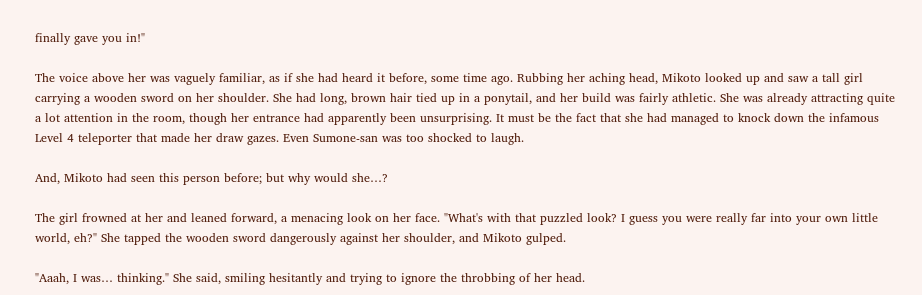finally gave you in!"

The voice above her was vaguely familiar, as if she had heard it before, some time ago. Rubbing her aching head, Mikoto looked up and saw a tall girl carrying a wooden sword on her shoulder. She had long, brown hair tied up in a ponytail, and her build was fairly athletic. She was already attracting quite a lot attention in the room, though her entrance had apparently been unsurprising. It must be the fact that she had managed to knock down the infamous Level 4 teleporter that made her draw gazes. Even Sumone-san was too shocked to laugh.

And, Mikoto had seen this person before; but why would she…?

The girl frowned at her and leaned forward, a menacing look on her face. "What's with that puzzled look? I guess you were really far into your own little world, eh?" She tapped the wooden sword dangerously against her shoulder, and Mikoto gulped.

"Aaah, I was… thinking." She said, smiling hesitantly and trying to ignore the throbbing of her head.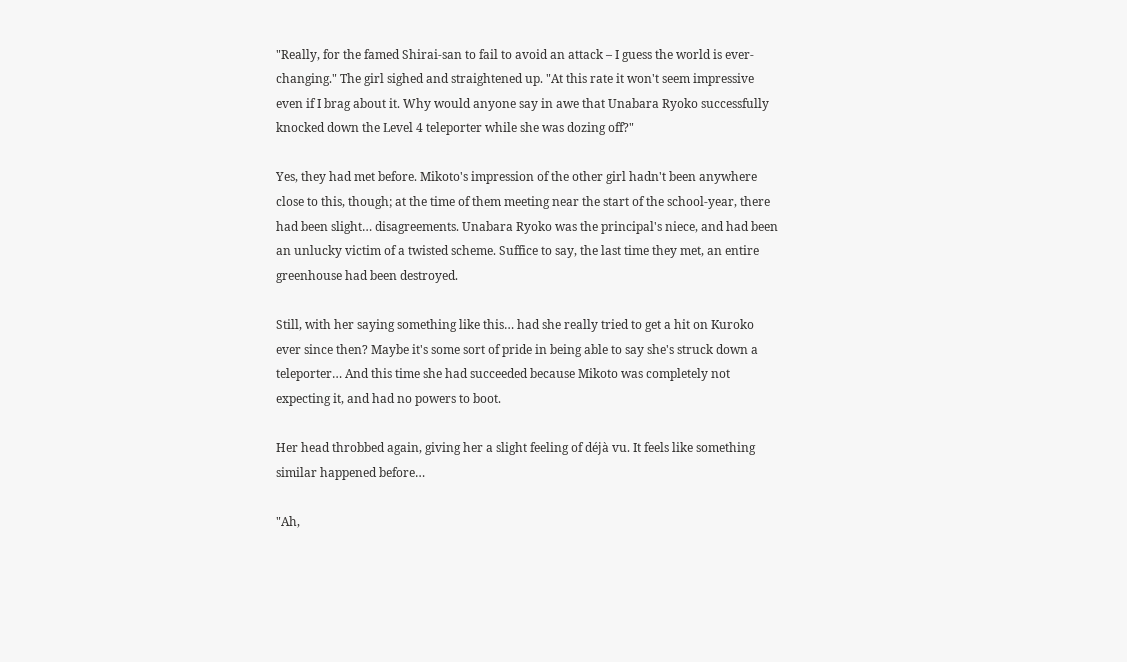"Really, for the famed Shirai-san to fail to avoid an attack – I guess the world is ever-changing." The girl sighed and straightened up. "At this rate it won't seem impressive even if I brag about it. Why would anyone say in awe that Unabara Ryoko successfully knocked down the Level 4 teleporter while she was dozing off?"

Yes, they had met before. Mikoto's impression of the other girl hadn't been anywhere close to this, though; at the time of them meeting near the start of the school-year, there had been slight… disagreements. Unabara Ryoko was the principal's niece, and had been an unlucky victim of a twisted scheme. Suffice to say, the last time they met, an entire greenhouse had been destroyed.

Still, with her saying something like this… had she really tried to get a hit on Kuroko ever since then? Maybe it's some sort of pride in being able to say she's struck down a teleporter… And this time she had succeeded because Mikoto was completely not expecting it, and had no powers to boot.

Her head throbbed again, giving her a slight feeling of déjà vu. It feels like something similar happened before…

"Ah,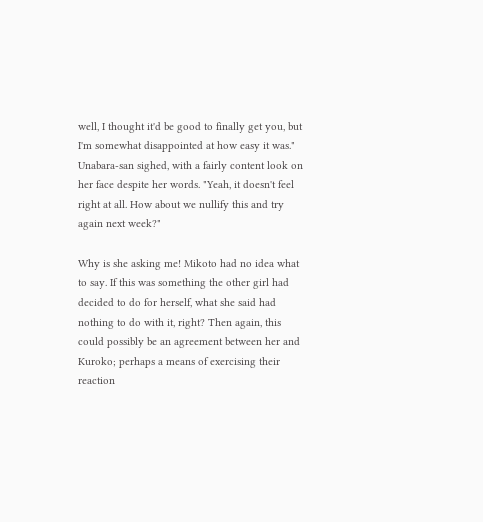well, I thought it'd be good to finally get you, but I'm somewhat disappointed at how easy it was." Unabara-san sighed, with a fairly content look on her face despite her words. "Yeah, it doesn't feel right at all. How about we nullify this and try again next week?"

Why is she asking me! Mikoto had no idea what to say. If this was something the other girl had decided to do for herself, what she said had nothing to do with it, right? Then again, this could possibly be an agreement between her and Kuroko; perhaps a means of exercising their reaction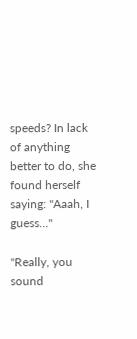speeds? In lack of anything better to do, she found herself saying: "Aaah, I guess…"

"Really, you sound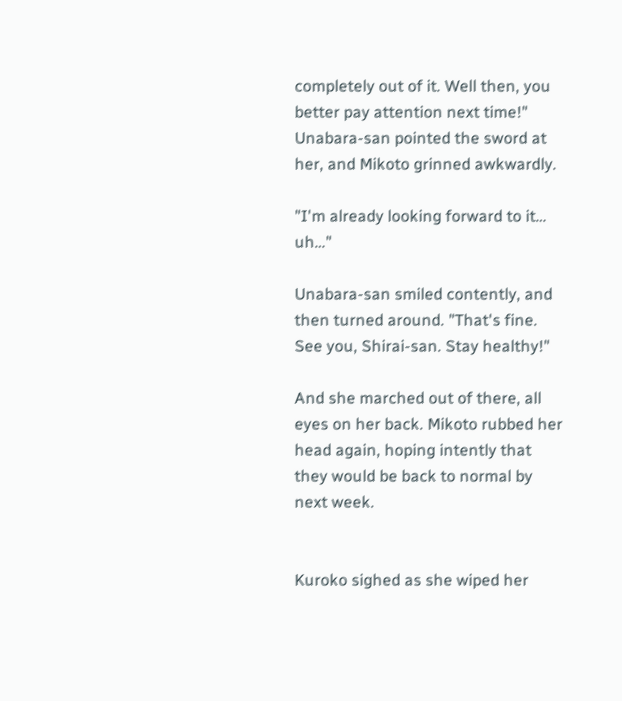completely out of it. Well then, you better pay attention next time!" Unabara-san pointed the sword at her, and Mikoto grinned awkwardly.

"I'm already looking forward to it… uh…"

Unabara-san smiled contently, and then turned around. "That's fine. See you, Shirai-san. Stay healthy!"

And she marched out of there, all eyes on her back. Mikoto rubbed her head again, hoping intently that they would be back to normal by next week.


Kuroko sighed as she wiped her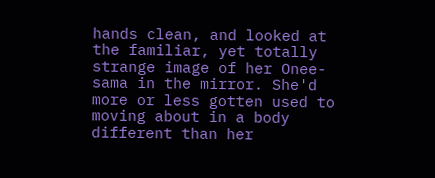hands clean, and looked at the familiar, yet totally strange image of her Onee-sama in the mirror. She'd more or less gotten used to moving about in a body different than her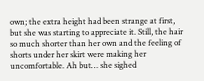own; the extra height had been strange at first, but she was starting to appreciate it. Still, the hair so much shorter than her own and the feeling of shorts under her skirt were making her uncomfortable. Ah but… she sighed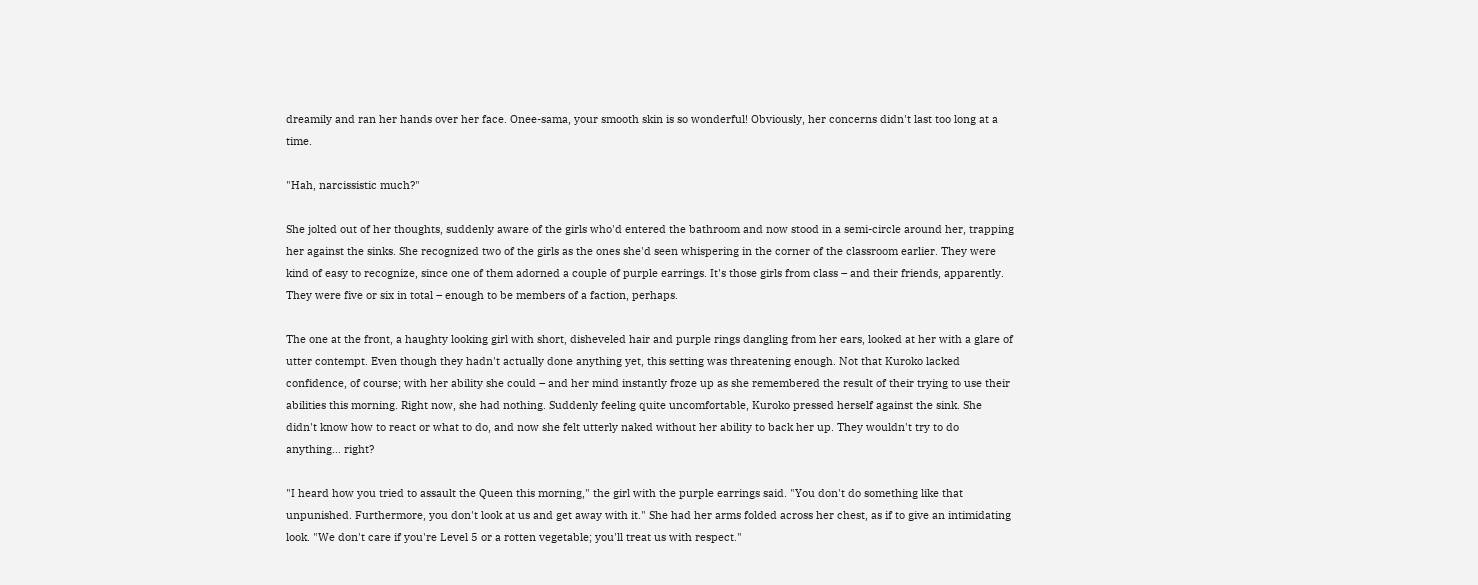dreamily and ran her hands over her face. Onee-sama, your smooth skin is so wonderful! Obviously, her concerns didn't last too long at a time.

"Hah, narcissistic much?"

She jolted out of her thoughts, suddenly aware of the girls who'd entered the bathroom and now stood in a semi-circle around her, trapping her against the sinks. She recognized two of the girls as the ones she'd seen whispering in the corner of the classroom earlier. They were kind of easy to recognize, since one of them adorned a couple of purple earrings. It's those girls from class – and their friends, apparently. They were five or six in total – enough to be members of a faction, perhaps.

The one at the front, a haughty looking girl with short, disheveled hair and purple rings dangling from her ears, looked at her with a glare of utter contempt. Even though they hadn't actually done anything yet, this setting was threatening enough. Not that Kuroko lacked confidence, of course; with her ability she could – and her mind instantly froze up as she remembered the result of their trying to use their abilities this morning. Right now, she had nothing. Suddenly feeling quite uncomfortable, Kuroko pressed herself against the sink. She didn't know how to react or what to do, and now she felt utterly naked without her ability to back her up. They wouldn't try to do anything… right?

"I heard how you tried to assault the Queen this morning," the girl with the purple earrings said. "You don't do something like that unpunished. Furthermore, you don't look at us and get away with it." She had her arms folded across her chest, as if to give an intimidating look. "We don't care if you're Level 5 or a rotten vegetable; you'll treat us with respect."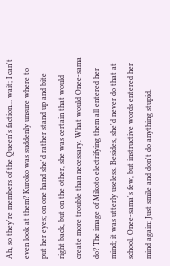Ah, so they're members of the Queen's faction… wait; I can't even look at them? Kuroko was suddenly unsure where to put her eyes; on one hand she'd rather stand up and bite right back, but on the other, she was certain that would create more trouble than necessary. What would Onee-sama do? The image of Mikoto electrifying them all entered her mind; it was utterly useless. Besides, she'd never do that at school. Onee-sama's few, but instructive words entered her mind again: Just smile and don't do anything stupid.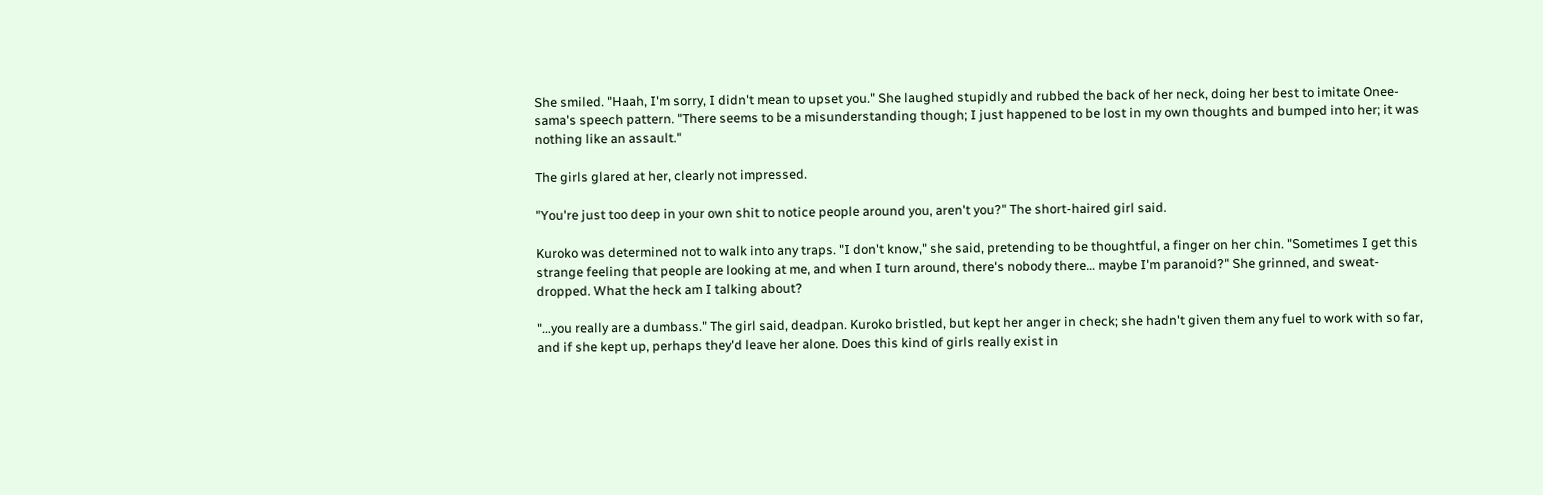She smiled. "Haah, I'm sorry, I didn't mean to upset you." She laughed stupidly and rubbed the back of her neck, doing her best to imitate Onee-sama's speech pattern. "There seems to be a misunderstanding though; I just happened to be lost in my own thoughts and bumped into her; it was nothing like an assault."

The girls glared at her, clearly not impressed.

"You're just too deep in your own shit to notice people around you, aren't you?" The short-haired girl said.

Kuroko was determined not to walk into any traps. "I don't know," she said, pretending to be thoughtful, a finger on her chin. "Sometimes I get this strange feeling that people are looking at me, and when I turn around, there's nobody there… maybe I'm paranoid?" She grinned, and sweat-dropped. What the heck am I talking about?

"…you really are a dumbass." The girl said, deadpan. Kuroko bristled, but kept her anger in check; she hadn't given them any fuel to work with so far, and if she kept up, perhaps they'd leave her alone. Does this kind of girls really exist in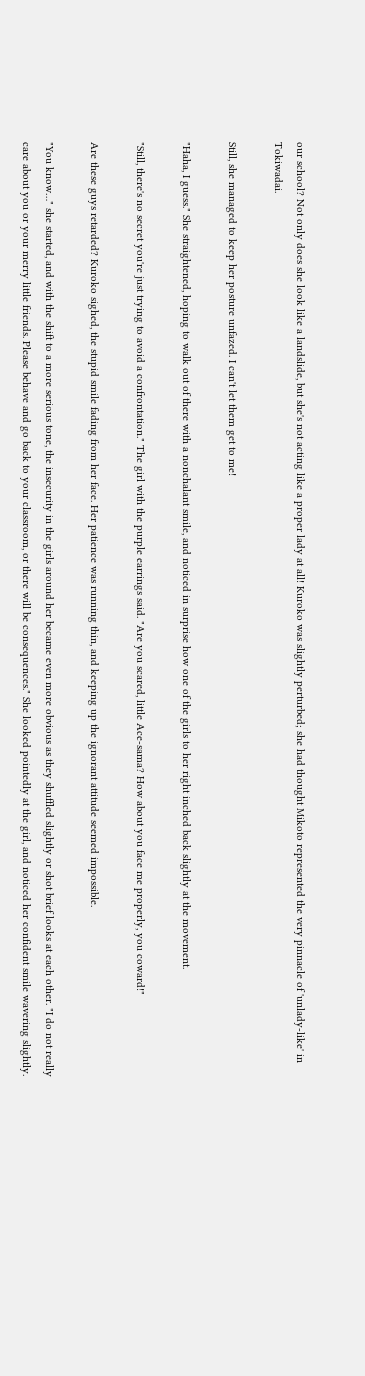our school? Not only does she look like a landslide, but she's not acting like a proper lady at all! Kuroko was slightly perturbed; she had thought Mikoto represented the very pinnacle of 'unlady-like' in Tokiwadai.

Still, she managed to keep her posture unfazed. I can't let them get to me!

"Haha, I guess." She straightened, hoping to walk out of there with a nonchalant smile, and noticed in surprise how one of the girls to her right inched back slightly at the movement.

"Still, there's no secret you're just trying to avoid a confrontation." The girl with the purple earrings said. "Are you scared, little Ace-sama? How about you face me properly, you coward!"

Are these guys retarded? Kuroko sighed, the stupid smile fading from her face. Her patience was running thin, and keeping up the ignorant attitude seemed impossible.

"You know…" she started, and with the shift to a more serious tone, the insecurity in the girls around her became even more obvious as they shuffled slightly or shot brief looks at each other. "I do not really care about you or your merry little friends. Please behave and go back to your classroom, or there will be consequences." She looked pointedly at the girl, and noticed her confident smile wavering slightly.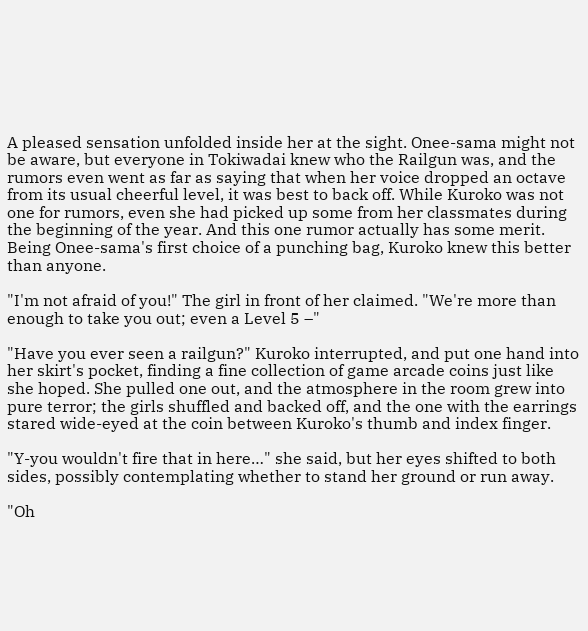A pleased sensation unfolded inside her at the sight. Onee-sama might not be aware, but everyone in Tokiwadai knew who the Railgun was, and the rumors even went as far as saying that when her voice dropped an octave from its usual cheerful level, it was best to back off. While Kuroko was not one for rumors, even she had picked up some from her classmates during the beginning of the year. And this one rumor actually has some merit. Being Onee-sama's first choice of a punching bag, Kuroko knew this better than anyone.

"I'm not afraid of you!" The girl in front of her claimed. "We're more than enough to take you out; even a Level 5 –"

"Have you ever seen a railgun?" Kuroko interrupted, and put one hand into her skirt's pocket, finding a fine collection of game arcade coins just like she hoped. She pulled one out, and the atmosphere in the room grew into pure terror; the girls shuffled and backed off, and the one with the earrings stared wide-eyed at the coin between Kuroko's thumb and index finger.

"Y-you wouldn't fire that in here…" she said, but her eyes shifted to both sides, possibly contemplating whether to stand her ground or run away.

"Oh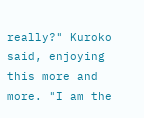really?" Kuroko said, enjoying this more and more. "I am the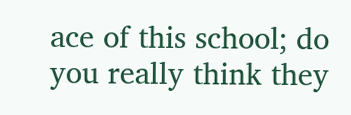ace of this school; do you really think they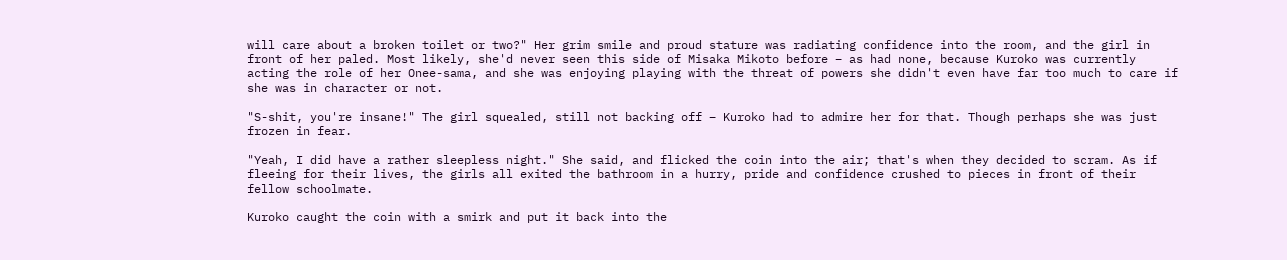will care about a broken toilet or two?" Her grim smile and proud stature was radiating confidence into the room, and the girl in front of her paled. Most likely, she'd never seen this side of Misaka Mikoto before – as had none, because Kuroko was currently acting the role of her Onee-sama, and she was enjoying playing with the threat of powers she didn't even have far too much to care if she was in character or not.

"S-shit, you're insane!" The girl squealed, still not backing off – Kuroko had to admire her for that. Though perhaps she was just frozen in fear.

"Yeah, I did have a rather sleepless night." She said, and flicked the coin into the air; that's when they decided to scram. As if fleeing for their lives, the girls all exited the bathroom in a hurry, pride and confidence crushed to pieces in front of their fellow schoolmate.

Kuroko caught the coin with a smirk and put it back into the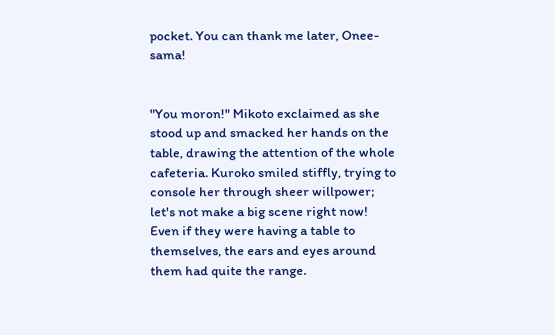pocket. You can thank me later, Onee-sama!


"You moron!" Mikoto exclaimed as she stood up and smacked her hands on the table, drawing the attention of the whole cafeteria. Kuroko smiled stiffly, trying to console her through sheer willpower; let's not make a big scene right now! Even if they were having a table to themselves, the ears and eyes around them had quite the range.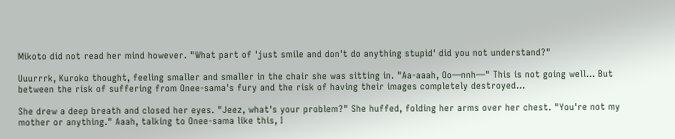Mikoto did not read her mind however. "What part of 'just smile and don't do anything stupid' did you not understand?"

Uuurrrk, Kuroko thought, feeling smaller and smaller in the chair she was sitting in. "Aa-aaah, Oo—nnh—" This is not going well… But between the risk of suffering from Onee-sama's fury and the risk of having their images completely destroyed…

She drew a deep breath and closed her eyes. "Jeez, what's your problem?" She huffed, folding her arms over her chest. "You're not my mother or anything." Aaah, talking to Onee-sama like this, I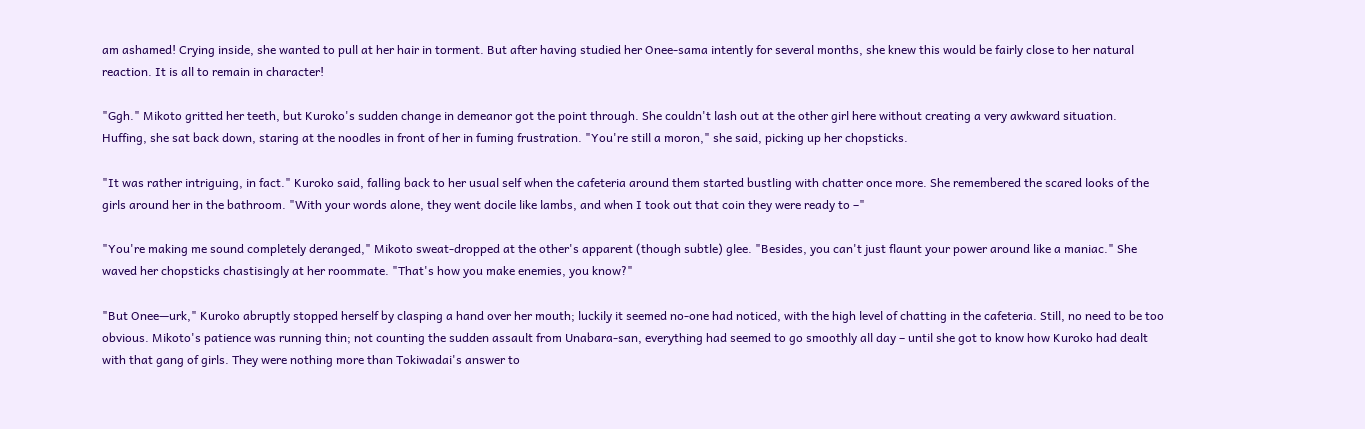am ashamed! Crying inside, she wanted to pull at her hair in torment. But after having studied her Onee-sama intently for several months, she knew this would be fairly close to her natural reaction. It is all to remain in character!

"Ggh." Mikoto gritted her teeth, but Kuroko's sudden change in demeanor got the point through. She couldn't lash out at the other girl here without creating a very awkward situation. Huffing, she sat back down, staring at the noodles in front of her in fuming frustration. "You're still a moron," she said, picking up her chopsticks.

"It was rather intriguing, in fact." Kuroko said, falling back to her usual self when the cafeteria around them started bustling with chatter once more. She remembered the scared looks of the girls around her in the bathroom. "With your words alone, they went docile like lambs, and when I took out that coin they were ready to –"

"You're making me sound completely deranged," Mikoto sweat-dropped at the other's apparent (though subtle) glee. "Besides, you can't just flaunt your power around like a maniac." She waved her chopsticks chastisingly at her roommate. "That's how you make enemies, you know?"

"But Onee—urk," Kuroko abruptly stopped herself by clasping a hand over her mouth; luckily it seemed no-one had noticed, with the high level of chatting in the cafeteria. Still, no need to be too obvious. Mikoto's patience was running thin; not counting the sudden assault from Unabara-san, everything had seemed to go smoothly all day – until she got to know how Kuroko had dealt with that gang of girls. They were nothing more than Tokiwadai's answer to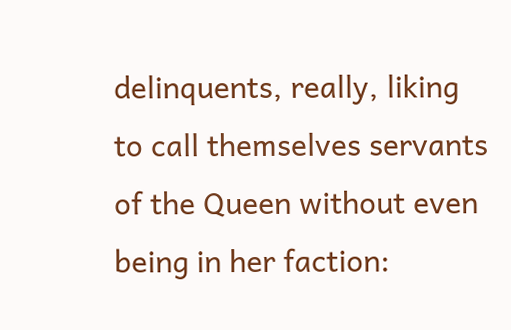delinquents, really, liking to call themselves servants of the Queen without even being in her faction: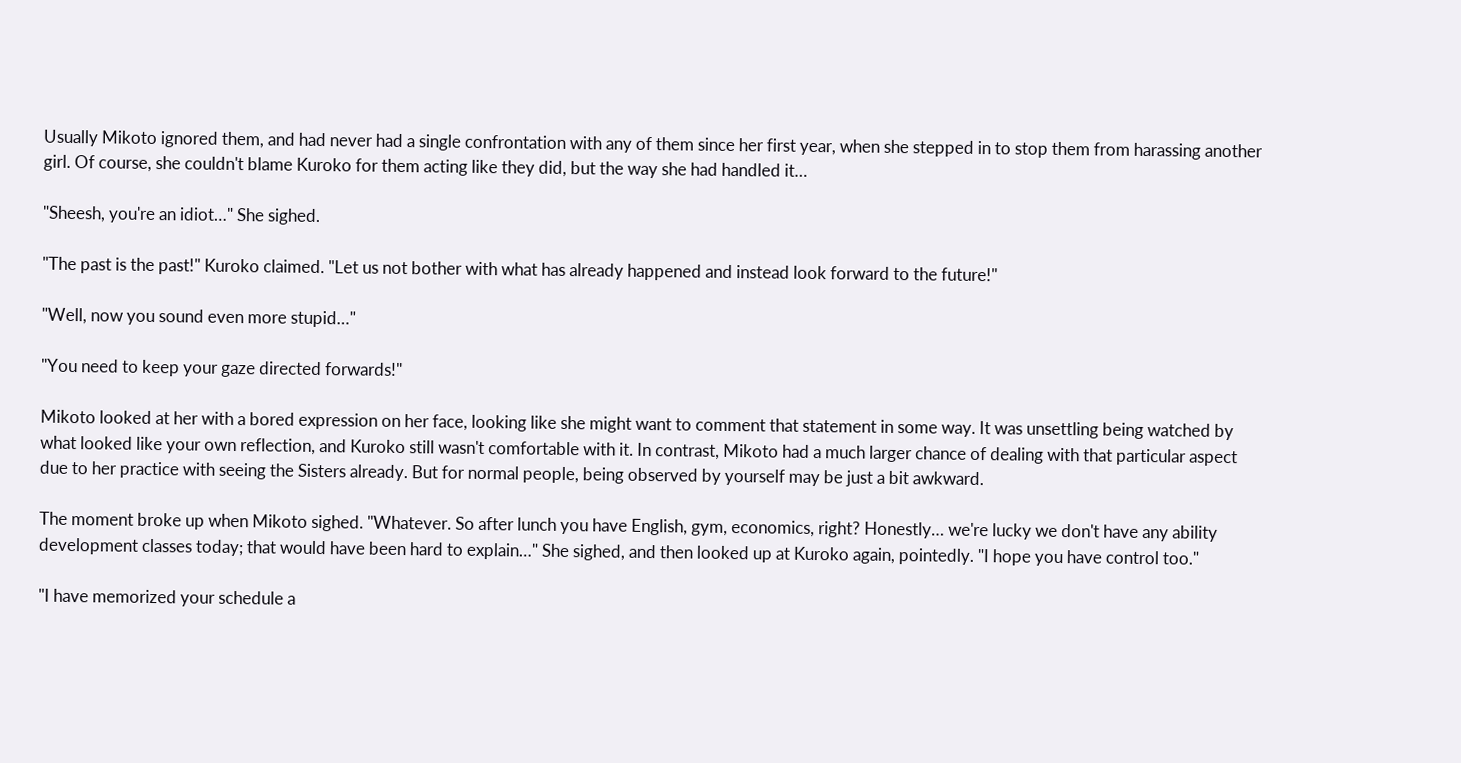Usually Mikoto ignored them, and had never had a single confrontation with any of them since her first year, when she stepped in to stop them from harassing another girl. Of course, she couldn't blame Kuroko for them acting like they did, but the way she had handled it…

"Sheesh, you're an idiot…" She sighed.

"The past is the past!" Kuroko claimed. "Let us not bother with what has already happened and instead look forward to the future!"

"Well, now you sound even more stupid…"

"You need to keep your gaze directed forwards!"

Mikoto looked at her with a bored expression on her face, looking like she might want to comment that statement in some way. It was unsettling being watched by what looked like your own reflection, and Kuroko still wasn't comfortable with it. In contrast, Mikoto had a much larger chance of dealing with that particular aspect due to her practice with seeing the Sisters already. But for normal people, being observed by yourself may be just a bit awkward.

The moment broke up when Mikoto sighed. "Whatever. So after lunch you have English, gym, economics, right? Honestly… we're lucky we don't have any ability development classes today; that would have been hard to explain…" She sighed, and then looked up at Kuroko again, pointedly. "I hope you have control too."

"I have memorized your schedule a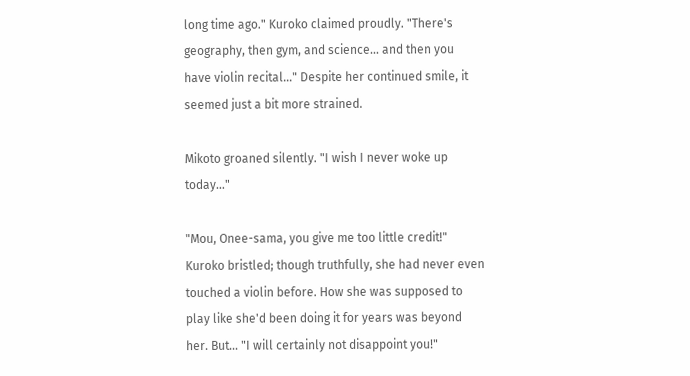long time ago." Kuroko claimed proudly. "There's geography, then gym, and science… and then you have violin recital…" Despite her continued smile, it seemed just a bit more strained.

Mikoto groaned silently. "I wish I never woke up today…"

"Mou, Onee-sama, you give me too little credit!" Kuroko bristled; though truthfully, she had never even touched a violin before. How she was supposed to play like she'd been doing it for years was beyond her. But… "I will certainly not disappoint you!"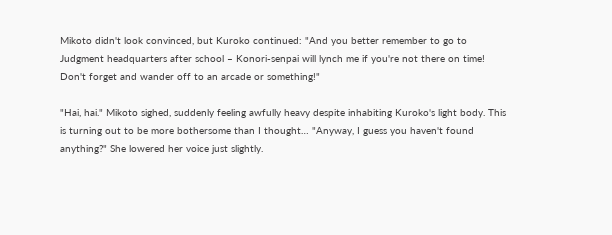Mikoto didn't look convinced, but Kuroko continued: "And you better remember to go to Judgment headquarters after school – Konori-senpai will lynch me if you're not there on time! Don't forget and wander off to an arcade or something!"

"Hai, hai." Mikoto sighed, suddenly feeling awfully heavy despite inhabiting Kuroko's light body. This is turning out to be more bothersome than I thought… "Anyway, I guess you haven't found anything?" She lowered her voice just slightly.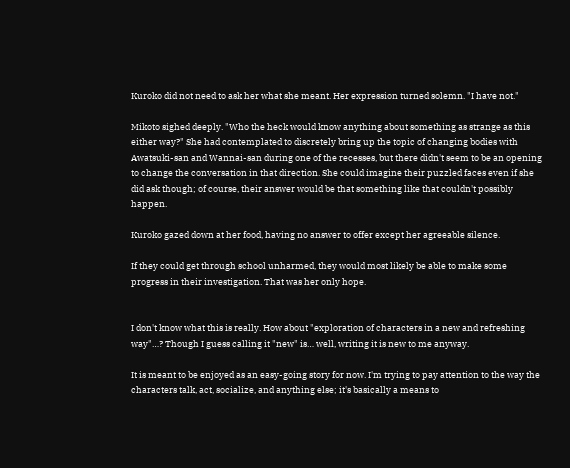Kuroko did not need to ask her what she meant. Her expression turned solemn. "I have not."

Mikoto sighed deeply. "Who the heck would know anything about something as strange as this either way?" She had contemplated to discretely bring up the topic of changing bodies with Awatsuki-san and Wannai-san during one of the recesses, but there didn't seem to be an opening to change the conversation in that direction. She could imagine their puzzled faces even if she did ask though; of course, their answer would be that something like that couldn't possibly happen.

Kuroko gazed down at her food, having no answer to offer except her agreeable silence.

If they could get through school unharmed, they would most likely be able to make some progress in their investigation. That was her only hope.


I don't know what this is really. How about "exploration of characters in a new and refreshing way"…? Though I guess calling it "new" is… well, writing it is new to me anyway.

It is meant to be enjoyed as an easy-going story for now. I'm trying to pay attention to the way the characters talk, act, socialize, and anything else; it's basically a means to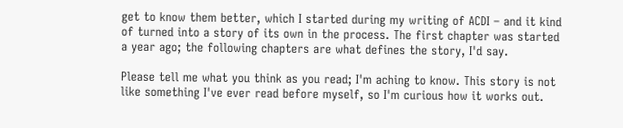get to know them better, which I started during my writing of ACDI – and it kind of turned into a story of its own in the process. The first chapter was started a year ago; the following chapters are what defines the story, I'd say.

Please tell me what you think as you read; I'm aching to know. This story is not like something I've ever read before myself, so I'm curious how it works out.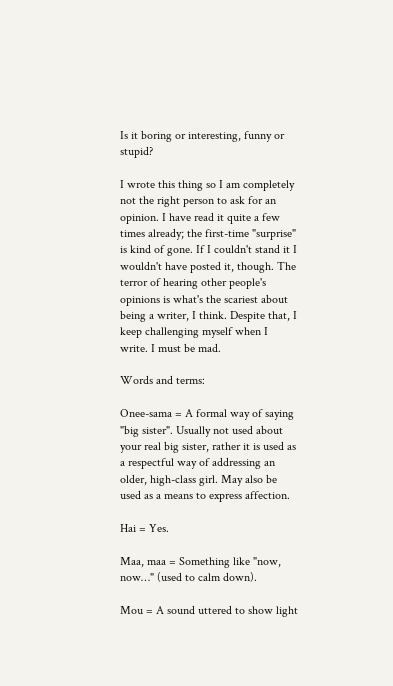Is it boring or interesting, funny or stupid?

I wrote this thing so I am completely not the right person to ask for an opinion. I have read it quite a few times already; the first-time "surprise" is kind of gone. If I couldn't stand it I wouldn't have posted it, though. The terror of hearing other people's opinions is what's the scariest about being a writer, I think. Despite that, I keep challenging myself when I write. I must be mad.

Words and terms:

Onee-sama = A formal way of saying "big sister". Usually not used about your real big sister, rather it is used as a respectful way of addressing an older, high-class girl. May also be used as a means to express affection.

Hai = Yes.

Maa, maa = Something like "now, now…" (used to calm down).

Mou = A sound uttered to show light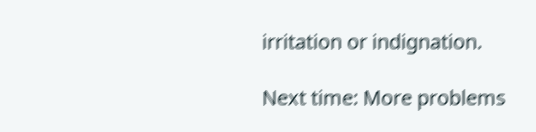irritation or indignation.

Next time: More problems